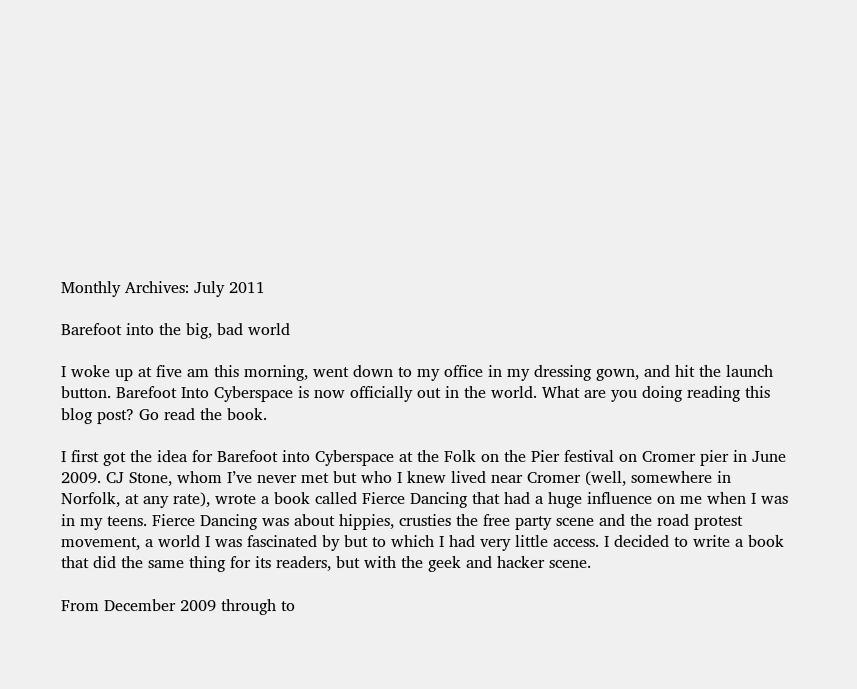Monthly Archives: July 2011

Barefoot into the big, bad world

I woke up at five am this morning, went down to my office in my dressing gown, and hit the launch button. Barefoot Into Cyberspace is now officially out in the world. What are you doing reading this blog post? Go read the book.

I first got the idea for Barefoot into Cyberspace at the Folk on the Pier festival on Cromer pier in June 2009. CJ Stone, whom I’ve never met but who I knew lived near Cromer (well, somewhere in Norfolk, at any rate), wrote a book called Fierce Dancing that had a huge influence on me when I was in my teens. Fierce Dancing was about hippies, crusties the free party scene and the road protest movement, a world I was fascinated by but to which I had very little access. I decided to write a book that did the same thing for its readers, but with the geek and hacker scene.

From December 2009 through to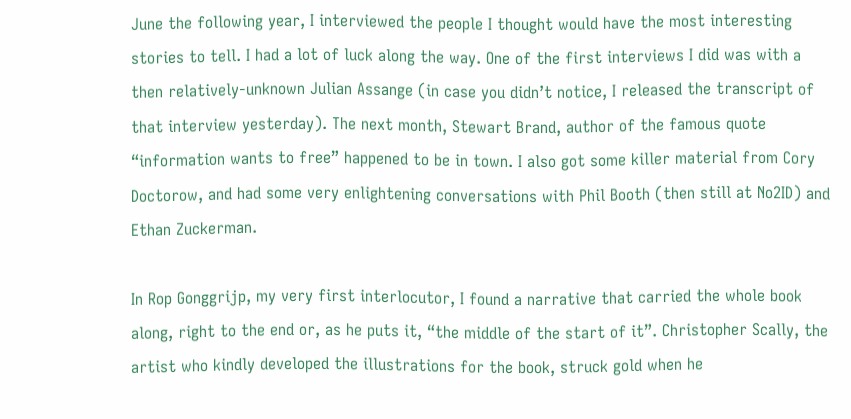June the following year, I interviewed the people I thought would have the most interesting stories to tell. I had a lot of luck along the way. One of the first interviews I did was with a then relatively-unknown Julian Assange (in case you didn’t notice, I released the transcript of that interview yesterday). The next month, Stewart Brand, author of the famous quote “information wants to free” happened to be in town. I also got some killer material from Cory Doctorow, and had some very enlightening conversations with Phil Booth (then still at No2ID) and Ethan Zuckerman.

In Rop Gonggrijp, my very first interlocutor, I found a narrative that carried the whole book along, right to the end or, as he puts it, “the middle of the start of it”. Christopher Scally, the artist who kindly developed the illustrations for the book, struck gold when he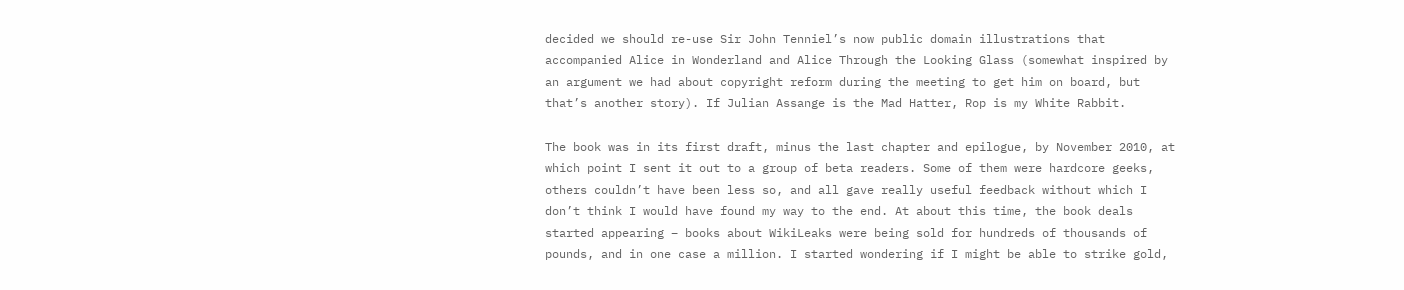decided we should re-use Sir John Tenniel’s now public domain illustrations that accompanied Alice in Wonderland and Alice Through the Looking Glass (somewhat inspired by an argument we had about copyright reform during the meeting to get him on board, but that’s another story). If Julian Assange is the Mad Hatter, Rop is my White Rabbit.

The book was in its first draft, minus the last chapter and epilogue, by November 2010, at which point I sent it out to a group of beta readers. Some of them were hardcore geeks, others couldn’t have been less so, and all gave really useful feedback without which I don’t think I would have found my way to the end. At about this time, the book deals started appearing – books about WikiLeaks were being sold for hundreds of thousands of pounds, and in one case a million. I started wondering if I might be able to strike gold,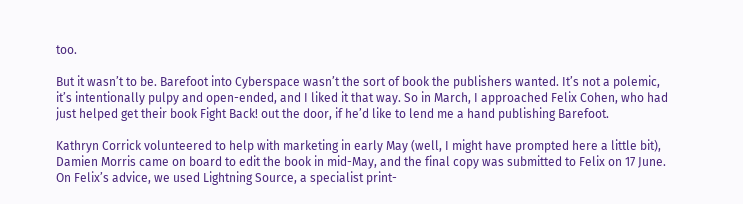too.

But it wasn’t to be. Barefoot into Cyberspace wasn’t the sort of book the publishers wanted. It’s not a polemic, it’s intentionally pulpy and open-ended, and I liked it that way. So in March, I approached Felix Cohen, who had just helped get their book Fight Back! out the door, if he’d like to lend me a hand publishing Barefoot.

Kathryn Corrick volunteered to help with marketing in early May (well, I might have prompted here a little bit), Damien Morris came on board to edit the book in mid-May, and the final copy was submitted to Felix on 17 June. On Felix’s advice, we used Lightning Source, a specialist print-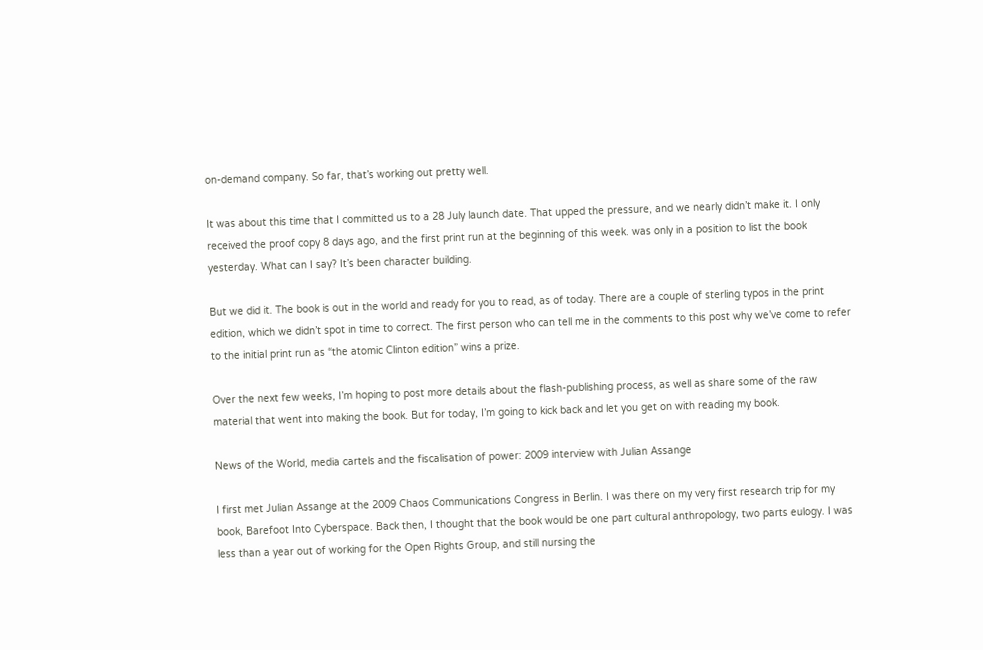on-demand company. So far, that’s working out pretty well.

It was about this time that I committed us to a 28 July launch date. That upped the pressure, and we nearly didn’t make it. I only received the proof copy 8 days ago, and the first print run at the beginning of this week. was only in a position to list the book yesterday. What can I say? It’s been character building.

But we did it. The book is out in the world and ready for you to read, as of today. There are a couple of sterling typos in the print edition, which we didn’t spot in time to correct. The first person who can tell me in the comments to this post why we’ve come to refer to the initial print run as “the atomic Clinton edition” wins a prize.

Over the next few weeks, I’m hoping to post more details about the flash-publishing process, as well as share some of the raw material that went into making the book. But for today, I’m going to kick back and let you get on with reading my book.

News of the World, media cartels and the fiscalisation of power: 2009 interview with Julian Assange

I first met Julian Assange at the 2009 Chaos Communications Congress in Berlin. I was there on my very first research trip for my book, Barefoot Into Cyberspace. Back then, I thought that the book would be one part cultural anthropology, two parts eulogy. I was less than a year out of working for the Open Rights Group, and still nursing the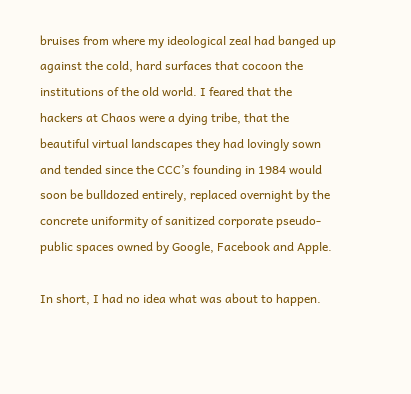bruises from where my ideological zeal had banged up against the cold, hard surfaces that cocoon the institutions of the old world. I feared that the hackers at Chaos were a dying tribe, that the beautiful virtual landscapes they had lovingly sown and tended since the CCC’s founding in 1984 would soon be bulldozed entirely, replaced overnight by the concrete uniformity of sanitized corporate pseudo-public spaces owned by Google, Facebook and Apple.

In short, I had no idea what was about to happen.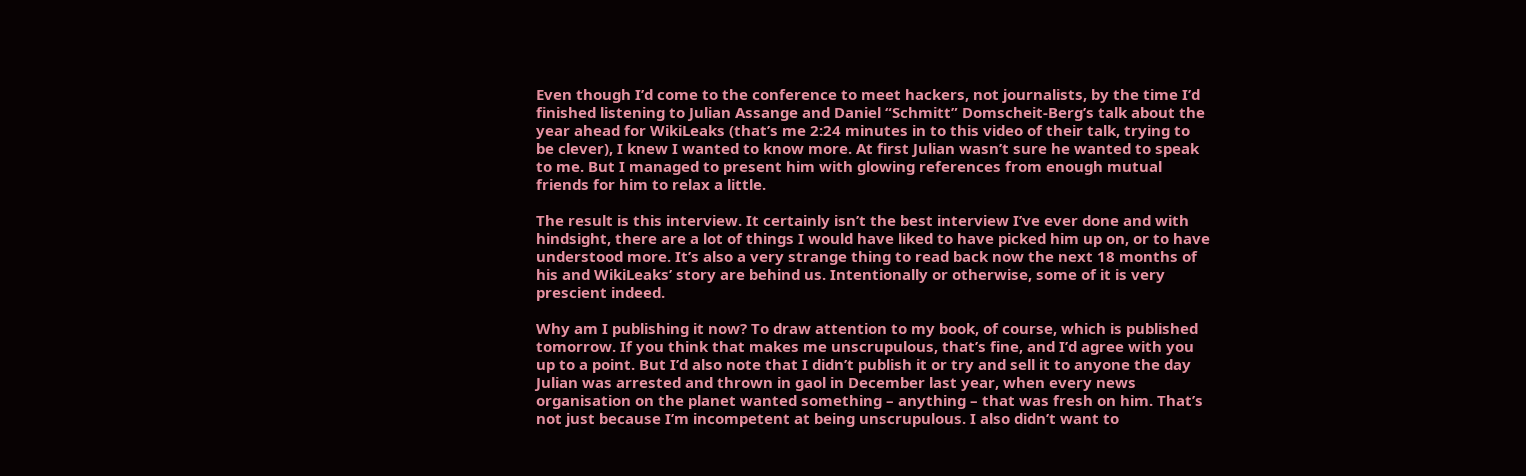Even though I’d come to the conference to meet hackers, not journalists, by the time I’d finished listening to Julian Assange and Daniel “Schmitt” Domscheit-Berg’s talk about the year ahead for WikiLeaks (that’s me 2:24 minutes in to this video of their talk, trying to be clever), I knew I wanted to know more. At first Julian wasn’t sure he wanted to speak to me. But I managed to present him with glowing references from enough mutual friends for him to relax a little.

The result is this interview. It certainly isn’t the best interview I’ve ever done and with hindsight, there are a lot of things I would have liked to have picked him up on, or to have understood more. It’s also a very strange thing to read back now the next 18 months of his and WikiLeaks’ story are behind us. Intentionally or otherwise, some of it is very prescient indeed.

Why am I publishing it now? To draw attention to my book, of course, which is published tomorrow. If you think that makes me unscrupulous, that’s fine, and I’d agree with you up to a point. But I’d also note that I didn’t publish it or try and sell it to anyone the day Julian was arrested and thrown in gaol in December last year, when every news organisation on the planet wanted something – anything – that was fresh on him. That’s not just because I’m incompetent at being unscrupulous. I also didn’t want to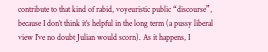contribute to that kind of rabid, voyeuristic public “discourse”, because I don’t think it’s helpful in the long term (a pussy liberal view I’ve no doubt Julian would scorn). As it happens, I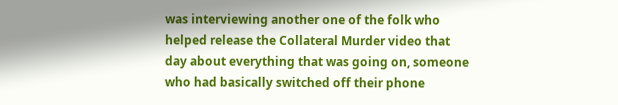was interviewing another one of the folk who helped release the Collateral Murder video that day about everything that was going on, someone who had basically switched off their phone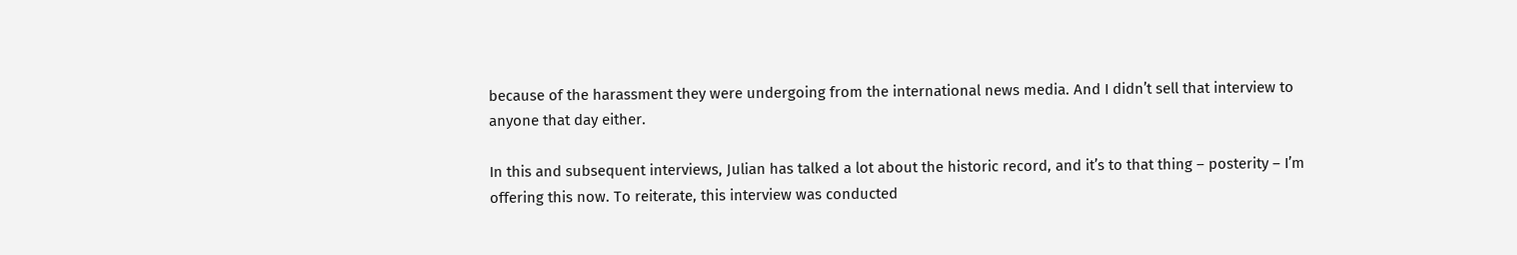because of the harassment they were undergoing from the international news media. And I didn’t sell that interview to anyone that day either.

In this and subsequent interviews, Julian has talked a lot about the historic record, and it’s to that thing – posterity – I’m offering this now. To reiterate, this interview was conducted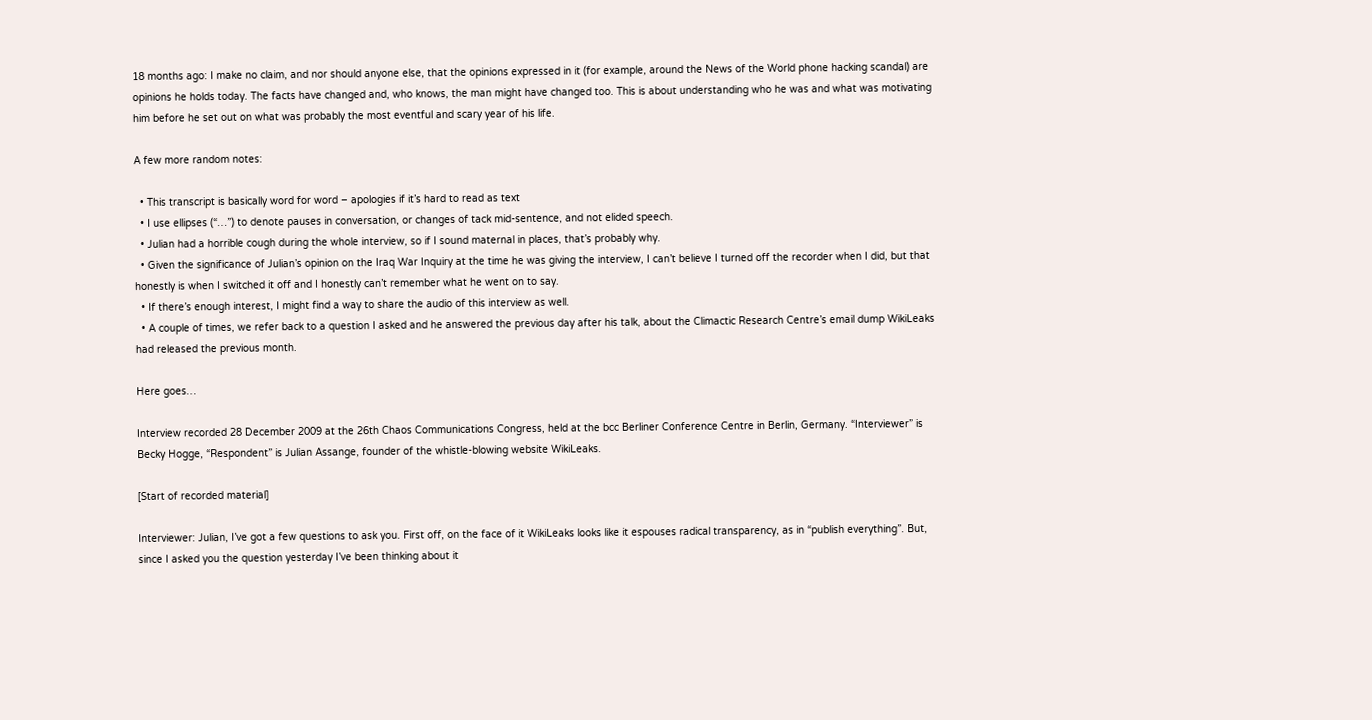18 months ago: I make no claim, and nor should anyone else, that the opinions expressed in it (for example, around the News of the World phone hacking scandal) are opinions he holds today. The facts have changed and, who knows, the man might have changed too. This is about understanding who he was and what was motivating him before he set out on what was probably the most eventful and scary year of his life.

A few more random notes:

  • This transcript is basically word for word – apologies if it’s hard to read as text
  • I use ellipses (“…”) to denote pauses in conversation, or changes of tack mid-sentence, and not elided speech.
  • Julian had a horrible cough during the whole interview, so if I sound maternal in places, that’s probably why.
  • Given the significance of Julian’s opinion on the Iraq War Inquiry at the time he was giving the interview, I can’t believe I turned off the recorder when I did, but that honestly is when I switched it off and I honestly can’t remember what he went on to say.
  • If there’s enough interest, I might find a way to share the audio of this interview as well.
  • A couple of times, we refer back to a question I asked and he answered the previous day after his talk, about the Climactic Research Centre’s email dump WikiLeaks had released the previous month.

Here goes…

Interview recorded 28 December 2009 at the 26th Chaos Communications Congress, held at the bcc Berliner Conference Centre in Berlin, Germany. “Interviewer” is Becky Hogge, “Respondent” is Julian Assange, founder of the whistle-blowing website WikiLeaks.

[Start of recorded material]

Interviewer: Julian, I’ve got a few questions to ask you. First off, on the face of it WikiLeaks looks like it espouses radical transparency, as in “publish everything”. But, since I asked you the question yesterday I’ve been thinking about it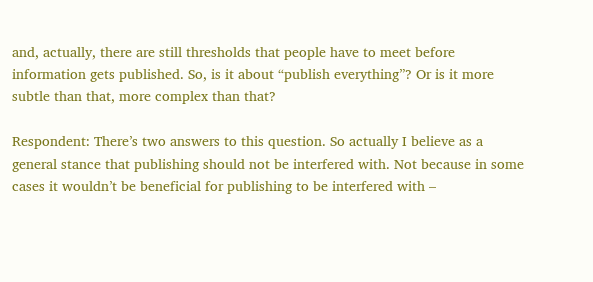and, actually, there are still thresholds that people have to meet before information gets published. So, is it about “publish everything”? Or is it more subtle than that, more complex than that?

Respondent: There’s two answers to this question. So actually I believe as a general stance that publishing should not be interfered with. Not because in some cases it wouldn’t be beneficial for publishing to be interfered with –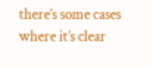there’s some cases where it’s clear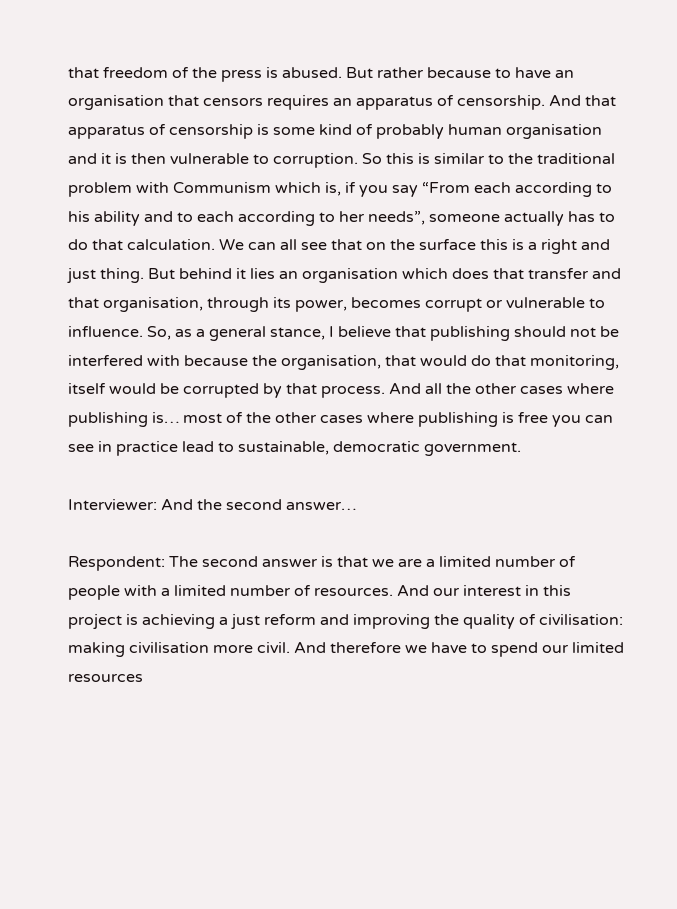that freedom of the press is abused. But rather because to have an organisation that censors requires an apparatus of censorship. And that apparatus of censorship is some kind of probably human organisation and it is then vulnerable to corruption. So this is similar to the traditional problem with Communism which is, if you say “From each according to his ability and to each according to her needs”, someone actually has to do that calculation. We can all see that on the surface this is a right and just thing. But behind it lies an organisation which does that transfer and that organisation, through its power, becomes corrupt or vulnerable to influence. So, as a general stance, I believe that publishing should not be interfered with because the organisation, that would do that monitoring, itself would be corrupted by that process. And all the other cases where publishing is… most of the other cases where publishing is free you can see in practice lead to sustainable, democratic government.

Interviewer: And the second answer…

Respondent: The second answer is that we are a limited number of people with a limited number of resources. And our interest in this project is achieving a just reform and improving the quality of civilisation: making civilisation more civil. And therefore we have to spend our limited resources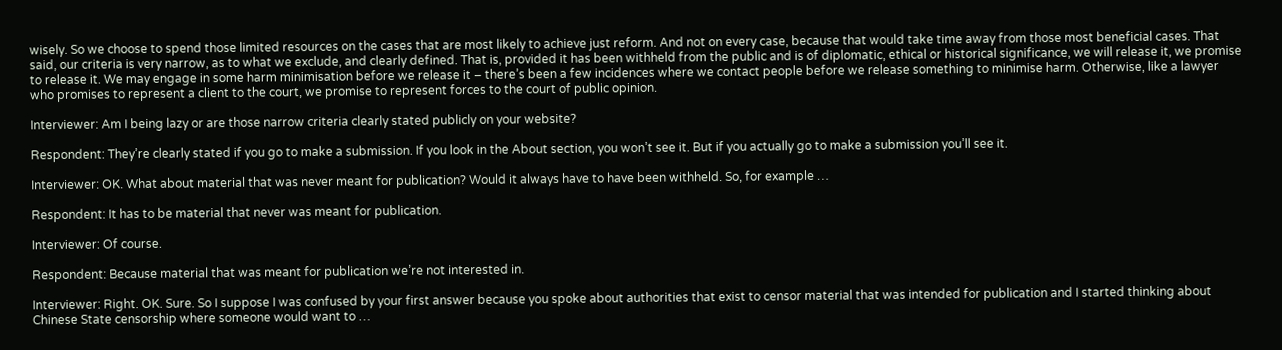wisely. So we choose to spend those limited resources on the cases that are most likely to achieve just reform. And not on every case, because that would take time away from those most beneficial cases. That said, our criteria is very narrow, as to what we exclude, and clearly defined. That is, provided it has been withheld from the public and is of diplomatic, ethical or historical significance, we will release it, we promise to release it. We may engage in some harm minimisation before we release it – there’s been a few incidences where we contact people before we release something to minimise harm. Otherwise, like a lawyer who promises to represent a client to the court, we promise to represent forces to the court of public opinion.

Interviewer: Am I being lazy or are those narrow criteria clearly stated publicly on your website?

Respondent: They’re clearly stated if you go to make a submission. If you look in the About section, you won’t see it. But if you actually go to make a submission you’ll see it.

Interviewer: OK. What about material that was never meant for publication? Would it always have to have been withheld. So, for example …

Respondent: It has to be material that never was meant for publication.

Interviewer: Of course.

Respondent: Because material that was meant for publication we’re not interested in.

Interviewer: Right. OK. Sure. So I suppose I was confused by your first answer because you spoke about authorities that exist to censor material that was intended for publication and I started thinking about Chinese State censorship where someone would want to …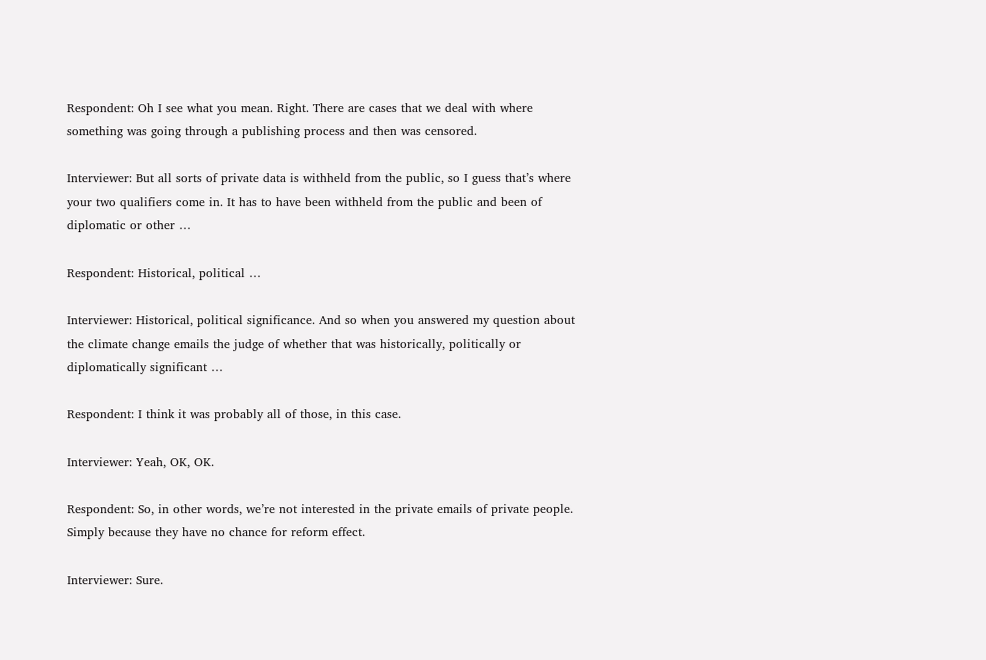Respondent: Oh I see what you mean. Right. There are cases that we deal with where something was going through a publishing process and then was censored.

Interviewer: But all sorts of private data is withheld from the public, so I guess that’s where your two qualifiers come in. It has to have been withheld from the public and been of diplomatic or other …

Respondent: Historical, political …

Interviewer: Historical, political significance. And so when you answered my question about the climate change emails the judge of whether that was historically, politically or diplomatically significant …

Respondent: I think it was probably all of those, in this case.

Interviewer: Yeah, OK, OK.

Respondent: So, in other words, we’re not interested in the private emails of private people. Simply because they have no chance for reform effect.

Interviewer: Sure.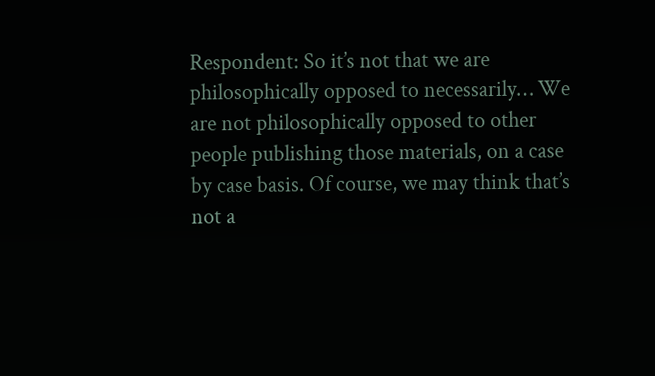Respondent: So it’s not that we are philosophically opposed to necessarily… We are not philosophically opposed to other people publishing those materials, on a case by case basis. Of course, we may think that’s not a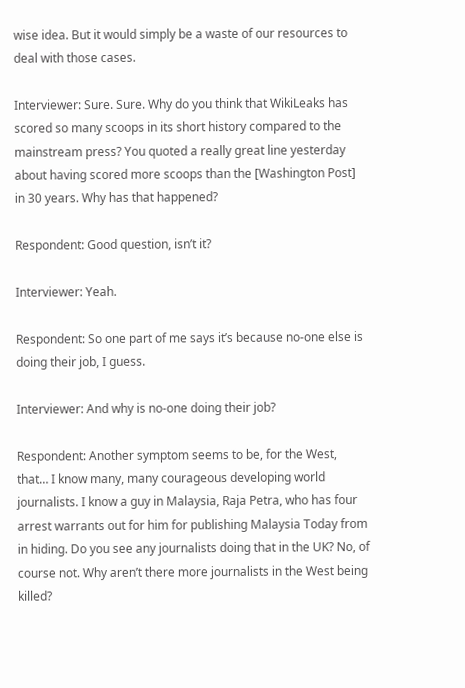wise idea. But it would simply be a waste of our resources to deal with those cases.

Interviewer: Sure. Sure. Why do you think that WikiLeaks has scored so many scoops in its short history compared to the mainstream press? You quoted a really great line yesterday about having scored more scoops than the [Washington Post] in 30 years. Why has that happened?

Respondent: Good question, isn’t it?

Interviewer: Yeah.

Respondent: So one part of me says it’s because no-one else is doing their job, I guess.

Interviewer: And why is no-one doing their job?

Respondent: Another symptom seems to be, for the West, that… I know many, many courageous developing world journalists. I know a guy in Malaysia, Raja Petra, who has four arrest warrants out for him for publishing Malaysia Today from in hiding. Do you see any journalists doing that in the UK? No, of course not. Why aren’t there more journalists in the West being killed?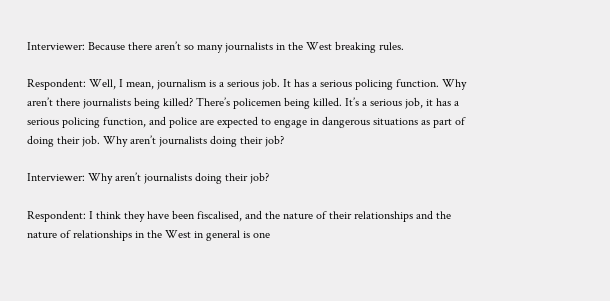Interviewer: Because there aren’t so many journalists in the West breaking rules.

Respondent: Well, I mean, journalism is a serious job. It has a serious policing function. Why aren’t there journalists being killed? There’s policemen being killed. It’s a serious job, it has a serious policing function, and police are expected to engage in dangerous situations as part of doing their job. Why aren’t journalists doing their job?

Interviewer: Why aren’t journalists doing their job?

Respondent: I think they have been fiscalised, and the nature of their relationships and the nature of relationships in the West in general is one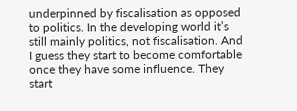underpinned by fiscalisation as opposed to politics. In the developing world it’s still mainly politics, not fiscalisation. And I guess they start to become comfortable once they have some influence. They start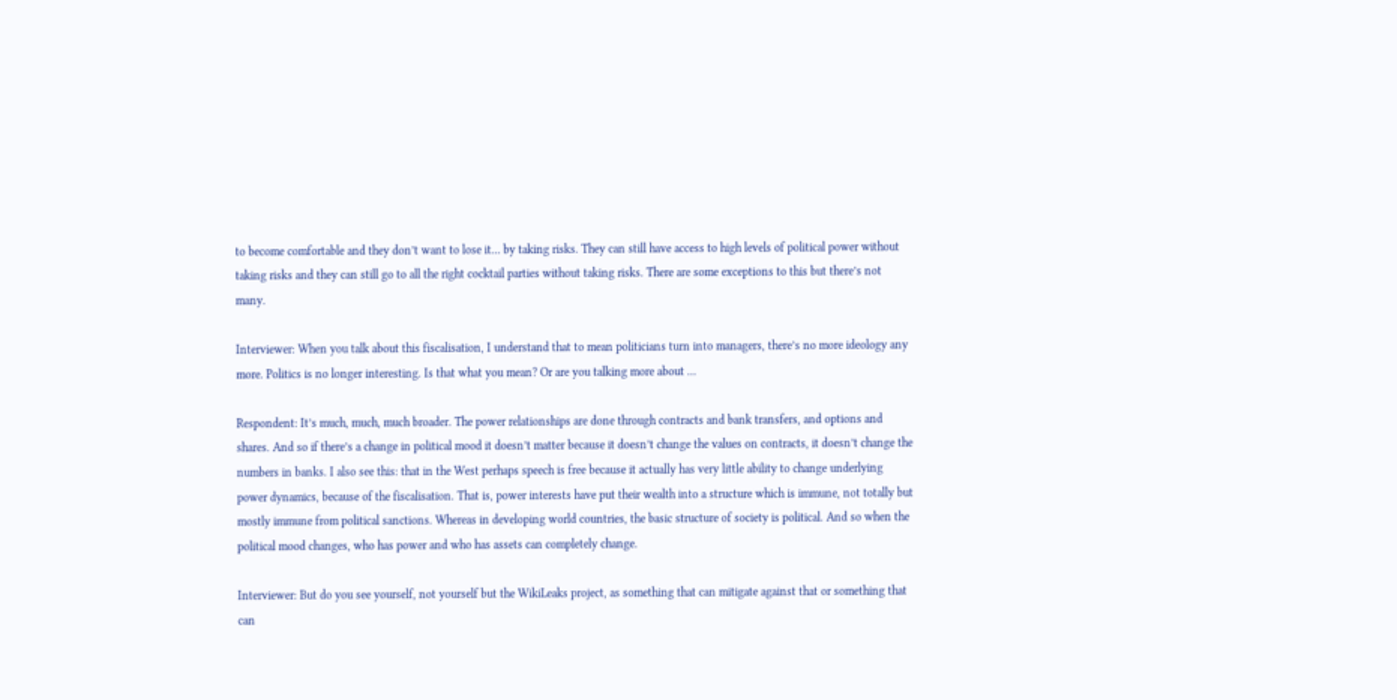to become comfortable and they don’t want to lose it… by taking risks. They can still have access to high levels of political power without taking risks and they can still go to all the right cocktail parties without taking risks. There are some exceptions to this but there’s not many.

Interviewer: When you talk about this fiscalisation, I understand that to mean politicians turn into managers, there’s no more ideology any more. Politics is no longer interesting. Is that what you mean? Or are you talking more about …

Respondent: It’s much, much, much broader. The power relationships are done through contracts and bank transfers, and options and shares. And so if there’s a change in political mood it doesn’t matter because it doesn’t change the values on contracts, it doesn’t change the numbers in banks. I also see this: that in the West perhaps speech is free because it actually has very little ability to change underlying power dynamics, because of the fiscalisation. That is, power interests have put their wealth into a structure which is immune, not totally but mostly immune from political sanctions. Whereas in developing world countries, the basic structure of society is political. And so when the political mood changes, who has power and who has assets can completely change.

Interviewer: But do you see yourself, not yourself but the WikiLeaks project, as something that can mitigate against that or something that can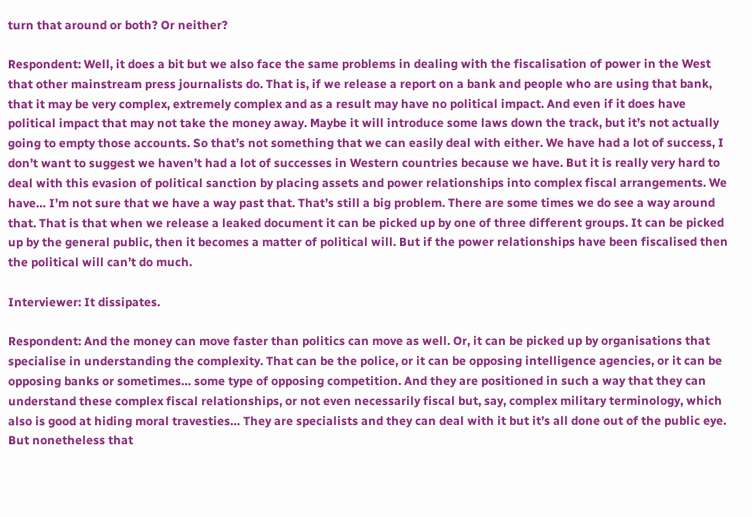turn that around or both? Or neither?

Respondent: Well, it does a bit but we also face the same problems in dealing with the fiscalisation of power in the West that other mainstream press journalists do. That is, if we release a report on a bank and people who are using that bank, that it may be very complex, extremely complex and as a result may have no political impact. And even if it does have political impact that may not take the money away. Maybe it will introduce some laws down the track, but it’s not actually going to empty those accounts. So that’s not something that we can easily deal with either. We have had a lot of success, I don’t want to suggest we haven’t had a lot of successes in Western countries because we have. But it is really very hard to deal with this evasion of political sanction by placing assets and power relationships into complex fiscal arrangements. We have… I’m not sure that we have a way past that. That’s still a big problem. There are some times we do see a way around that. That is that when we release a leaked document it can be picked up by one of three different groups. It can be picked up by the general public, then it becomes a matter of political will. But if the power relationships have been fiscalised then the political will can’t do much.

Interviewer: It dissipates.

Respondent: And the money can move faster than politics can move as well. Or, it can be picked up by organisations that specialise in understanding the complexity. That can be the police, or it can be opposing intelligence agencies, or it can be opposing banks or sometimes… some type of opposing competition. And they are positioned in such a way that they can understand these complex fiscal relationships, or not even necessarily fiscal but, say, complex military terminology, which also is good at hiding moral travesties… They are specialists and they can deal with it but it’s all done out of the public eye. But nonetheless that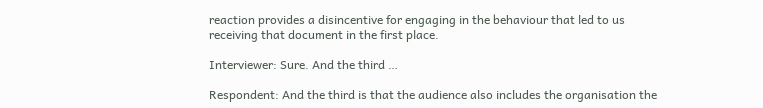reaction provides a disincentive for engaging in the behaviour that led to us receiving that document in the first place.

Interviewer: Sure. And the third …

Respondent: And the third is that the audience also includes the organisation the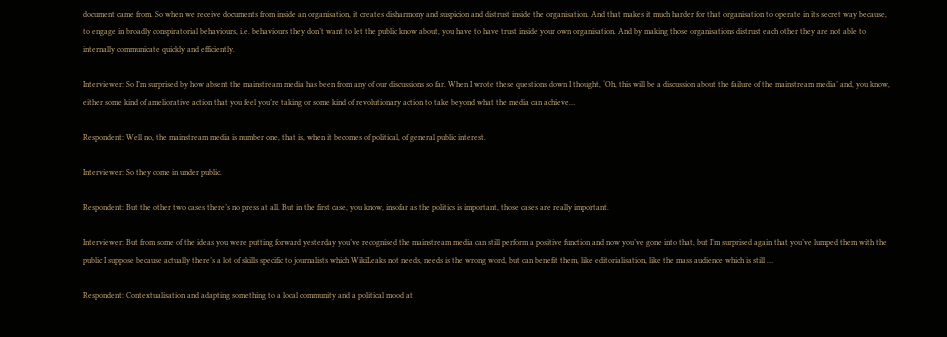document came from. So when we receive documents from inside an organisation, it creates disharmony and suspicion and distrust inside the organisation. And that makes it much harder for that organisation to operate in its secret way because, to engage in broadly conspiratorial behaviours, i.e. behaviours they don’t want to let the public know about, you have to have trust inside your own organisation. And by making those organisations distrust each other they are not able to internally communicate quickly and efficiently.

Interviewer: So I’m surprised by how absent the mainstream media has been from any of our discussions so far. When I wrote these questions down I thought, ‘Oh, this will be a discussion about the failure of the mainstream media’ and, you know, either some kind of ameliorative action that you feel you’re taking or some kind of revolutionary action to take beyond what the media can achieve…

Respondent: Well no, the mainstream media is number one, that is, when it becomes of political, of general public interest.

Interviewer: So they come in under public.

Respondent: But the other two cases there’s no press at all. But in the first case, you know, insofar as the politics is important, those cases are really important.

Interviewer: But from some of the ideas you were putting forward yesterday you’ve recognised the mainstream media can still perform a positive function and now you’ve gone into that, but I’m surprised again that you’ve lumped them with the public I suppose because actually there’s a lot of skills specific to journalists which WikiLeaks not needs, needs is the wrong word, but can benefit them, like editorialisation, like the mass audience which is still …

Respondent: Contextualisation and adapting something to a local community and a political mood at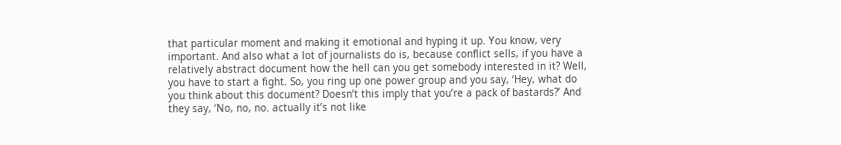that particular moment and making it emotional and hyping it up. You know, very important. And also what a lot of journalists do is, because conflict sells, if you have a relatively abstract document how the hell can you get somebody interested in it? Well, you have to start a fight. So, you ring up one power group and you say, ‘Hey, what do you think about this document? Doesn’t this imply that you’re a pack of bastards?’ And they say, ‘No, no, no. actually it’s not like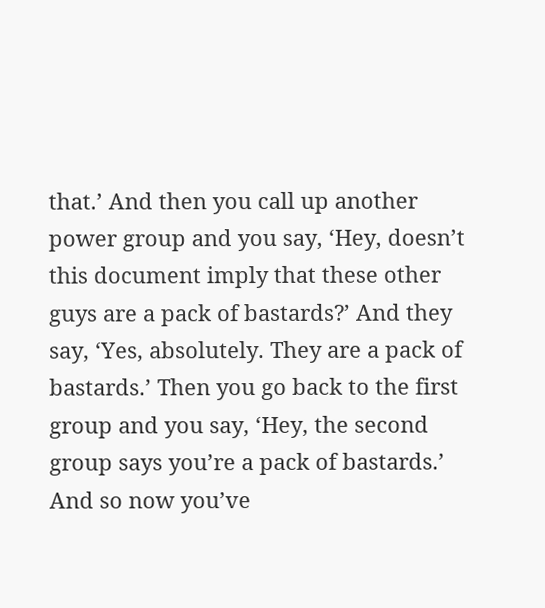that.’ And then you call up another power group and you say, ‘Hey, doesn’t this document imply that these other guys are a pack of bastards?’ And they say, ‘Yes, absolutely. They are a pack of bastards.’ Then you go back to the first group and you say, ‘Hey, the second group says you’re a pack of bastards.’ And so now you’ve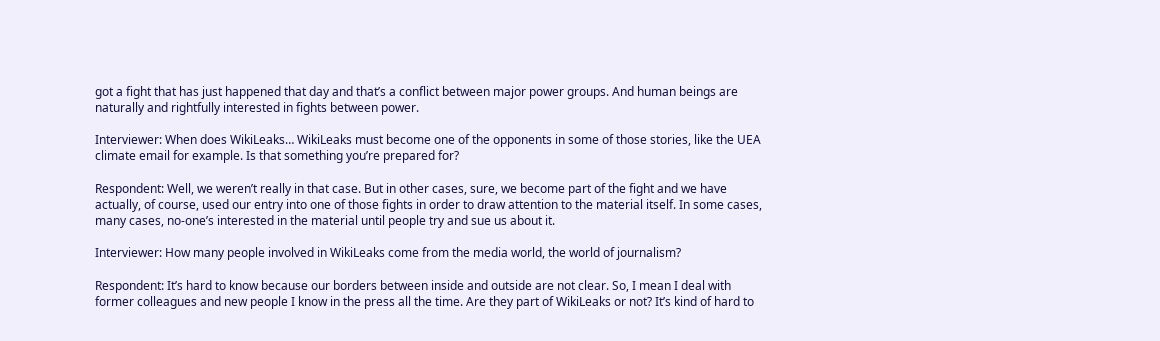got a fight that has just happened that day and that’s a conflict between major power groups. And human beings are naturally and rightfully interested in fights between power.

Interviewer: When does WikiLeaks… WikiLeaks must become one of the opponents in some of those stories, like the UEA climate email for example. Is that something you’re prepared for?

Respondent: Well, we weren’t really in that case. But in other cases, sure, we become part of the fight and we have actually, of course, used our entry into one of those fights in order to draw attention to the material itself. In some cases, many cases, no-one’s interested in the material until people try and sue us about it.

Interviewer: How many people involved in WikiLeaks come from the media world, the world of journalism?

Respondent: It’s hard to know because our borders between inside and outside are not clear. So, I mean I deal with former colleagues and new people I know in the press all the time. Are they part of WikiLeaks or not? It’s kind of hard to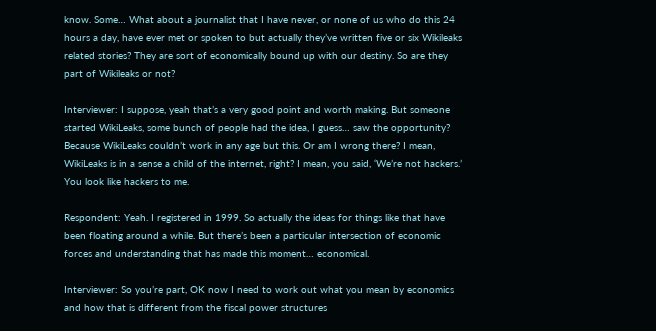know. Some… What about a journalist that I have never, or none of us who do this 24 hours a day, have ever met or spoken to but actually they’ve written five or six Wikileaks related stories? They are sort of economically bound up with our destiny. So are they part of Wikileaks or not?

Interviewer: I suppose, yeah that’s a very good point and worth making. But someone started WikiLeaks, some bunch of people had the idea, I guess… saw the opportunity? Because WikiLeaks couldn’t work in any age but this. Or am I wrong there? I mean, WikiLeaks is in a sense a child of the internet, right? I mean, you said, ‘We’re not hackers.’ You look like hackers to me.

Respondent: Yeah. I registered in 1999. So actually the ideas for things like that have been floating around a while. But there’s been a particular intersection of economic forces and understanding that has made this moment… economical.

Interviewer: So you’re part, OK now I need to work out what you mean by economics and how that is different from the fiscal power structures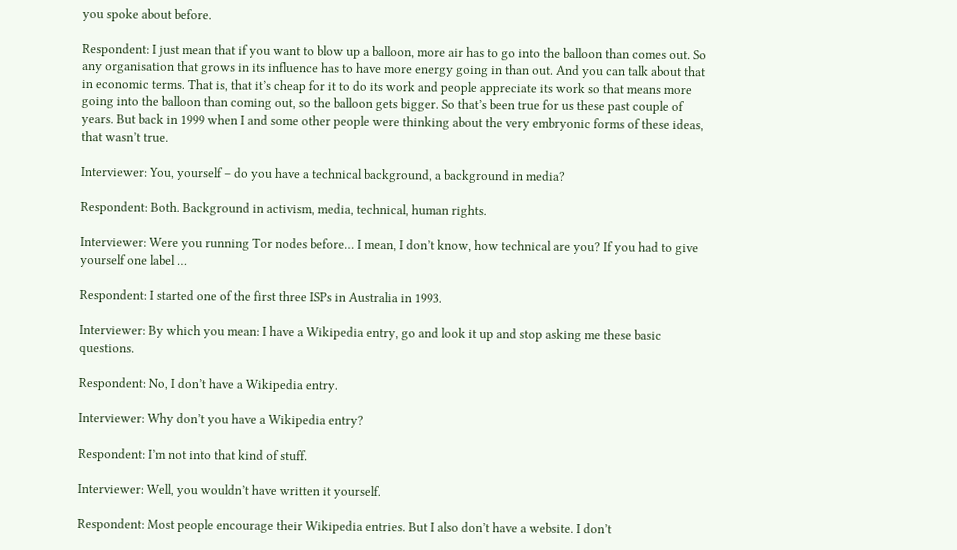you spoke about before.

Respondent: I just mean that if you want to blow up a balloon, more air has to go into the balloon than comes out. So any organisation that grows in its influence has to have more energy going in than out. And you can talk about that in economic terms. That is, that it’s cheap for it to do its work and people appreciate its work so that means more going into the balloon than coming out, so the balloon gets bigger. So that’s been true for us these past couple of years. But back in 1999 when I and some other people were thinking about the very embryonic forms of these ideas, that wasn’t true.

Interviewer: You, yourself – do you have a technical background, a background in media?

Respondent: Both. Background in activism, media, technical, human rights.

Interviewer: Were you running Tor nodes before… I mean, I don’t know, how technical are you? If you had to give yourself one label …

Respondent: I started one of the first three ISPs in Australia in 1993.

Interviewer: By which you mean: I have a Wikipedia entry, go and look it up and stop asking me these basic questions.

Respondent: No, I don’t have a Wikipedia entry.

Interviewer: Why don’t you have a Wikipedia entry?

Respondent: I’m not into that kind of stuff.

Interviewer: Well, you wouldn’t have written it yourself.

Respondent: Most people encourage their Wikipedia entries. But I also don’t have a website. I don’t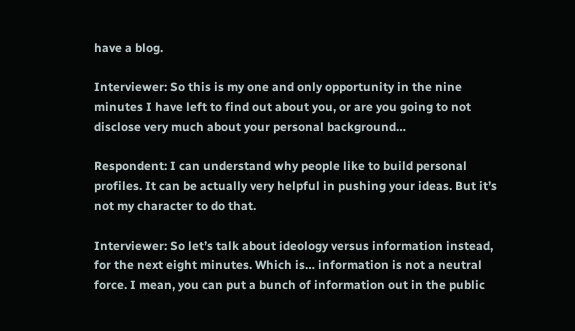have a blog.

Interviewer: So this is my one and only opportunity in the nine minutes I have left to find out about you, or are you going to not disclose very much about your personal background…

Respondent: I can understand why people like to build personal profiles. It can be actually very helpful in pushing your ideas. But it’s not my character to do that.

Interviewer: So let’s talk about ideology versus information instead, for the next eight minutes. Which is… information is not a neutral force. I mean, you can put a bunch of information out in the public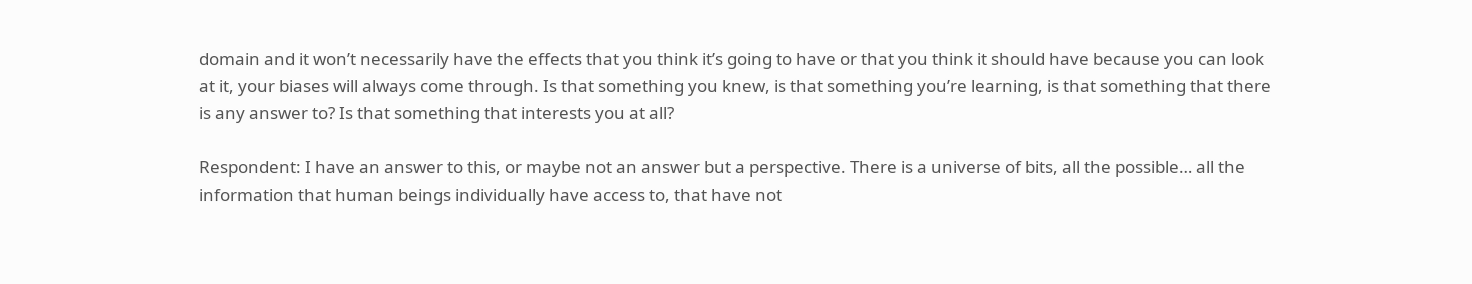domain and it won’t necessarily have the effects that you think it’s going to have or that you think it should have because you can look at it, your biases will always come through. Is that something you knew, is that something you’re learning, is that something that there is any answer to? Is that something that interests you at all?

Respondent: I have an answer to this, or maybe not an answer but a perspective. There is a universe of bits, all the possible… all the information that human beings individually have access to, that have not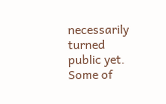necessarily turned public yet. Some of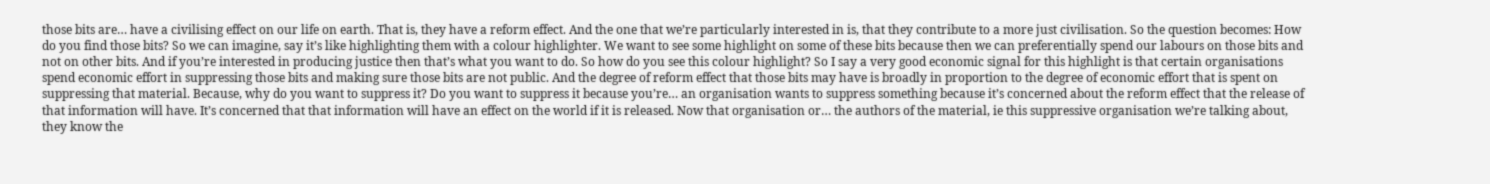those bits are… have a civilising effect on our life on earth. That is, they have a reform effect. And the one that we’re particularly interested in is, that they contribute to a more just civilisation. So the question becomes: How do you find those bits? So we can imagine, say it’s like highlighting them with a colour highlighter. We want to see some highlight on some of these bits because then we can preferentially spend our labours on those bits and not on other bits. And if you’re interested in producing justice then that’s what you want to do. So how do you see this colour highlight? So I say a very good economic signal for this highlight is that certain organisations spend economic effort in suppressing those bits and making sure those bits are not public. And the degree of reform effect that those bits may have is broadly in proportion to the degree of economic effort that is spent on suppressing that material. Because, why do you want to suppress it? Do you want to suppress it because you’re… an organisation wants to suppress something because it’s concerned about the reform effect that the release of that information will have. It’s concerned that that information will have an effect on the world if it is released. Now that organisation or… the authors of the material, ie this suppressive organisation we’re talking about, they know the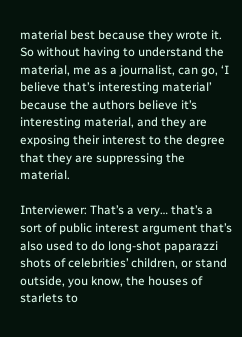material best because they wrote it. So without having to understand the material, me as a journalist, can go, ‘I believe that’s interesting material’ because the authors believe it’s interesting material, and they are exposing their interest to the degree that they are suppressing the material.

Interviewer: That’s a very… that’s a sort of public interest argument that’s also used to do long-shot paparazzi shots of celebrities’ children, or stand outside, you know, the houses of starlets to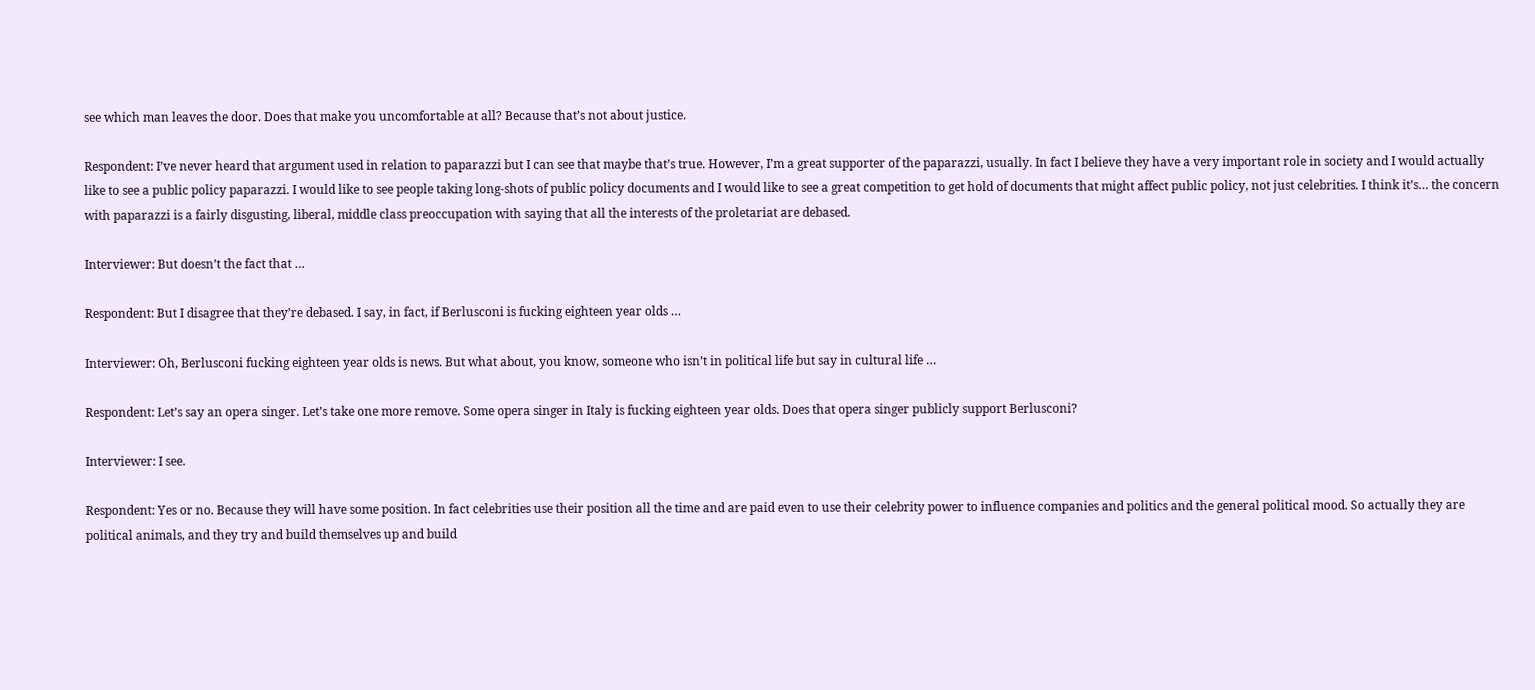see which man leaves the door. Does that make you uncomfortable at all? Because that’s not about justice.

Respondent: I’ve never heard that argument used in relation to paparazzi but I can see that maybe that’s true. However, I’m a great supporter of the paparazzi, usually. In fact I believe they have a very important role in society and I would actually like to see a public policy paparazzi. I would like to see people taking long-shots of public policy documents and I would like to see a great competition to get hold of documents that might affect public policy, not just celebrities. I think it’s… the concern with paparazzi is a fairly disgusting, liberal, middle class preoccupation with saying that all the interests of the proletariat are debased.

Interviewer: But doesn’t the fact that …

Respondent: But I disagree that they’re debased. I say, in fact, if Berlusconi is fucking eighteen year olds …

Interviewer: Oh, Berlusconi fucking eighteen year olds is news. But what about, you know, someone who isn’t in political life but say in cultural life …

Respondent: Let’s say an opera singer. Let’s take one more remove. Some opera singer in Italy is fucking eighteen year olds. Does that opera singer publicly support Berlusconi?

Interviewer: I see.

Respondent: Yes or no. Because they will have some position. In fact celebrities use their position all the time and are paid even to use their celebrity power to influence companies and politics and the general political mood. So actually they are political animals, and they try and build themselves up and build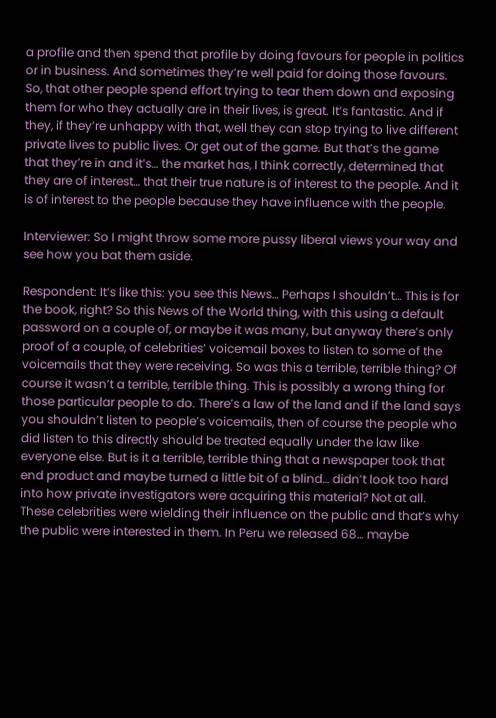a profile and then spend that profile by doing favours for people in politics or in business. And sometimes they’re well paid for doing those favours. So, that other people spend effort trying to tear them down and exposing them for who they actually are in their lives, is great. It’s fantastic. And if they, if they’re unhappy with that, well they can stop trying to live different private lives to public lives. Or get out of the game. But that’s the game that they’re in and it’s… the market has, I think correctly, determined that they are of interest… that their true nature is of interest to the people. And it is of interest to the people because they have influence with the people.

Interviewer: So I might throw some more pussy liberal views your way and see how you bat them aside.

Respondent: It’s like this: you see this News… Perhaps I shouldn’t… This is for the book, right? So this News of the World thing, with this using a default password on a couple of, or maybe it was many, but anyway there’s only proof of a couple, of celebrities’ voicemail boxes to listen to some of the voicemails that they were receiving. So was this a terrible, terrible thing? Of course it wasn’t a terrible, terrible thing. This is possibly a wrong thing for those particular people to do. There’s a law of the land and if the land says you shouldn’t listen to people’s voicemails, then of course the people who did listen to this directly should be treated equally under the law like everyone else. But is it a terrible, terrible thing that a newspaper took that end product and maybe turned a little bit of a blind… didn’t look too hard into how private investigators were acquiring this material? Not at all. These celebrities were wielding their influence on the public and that’s why the public were interested in them. In Peru we released 68… maybe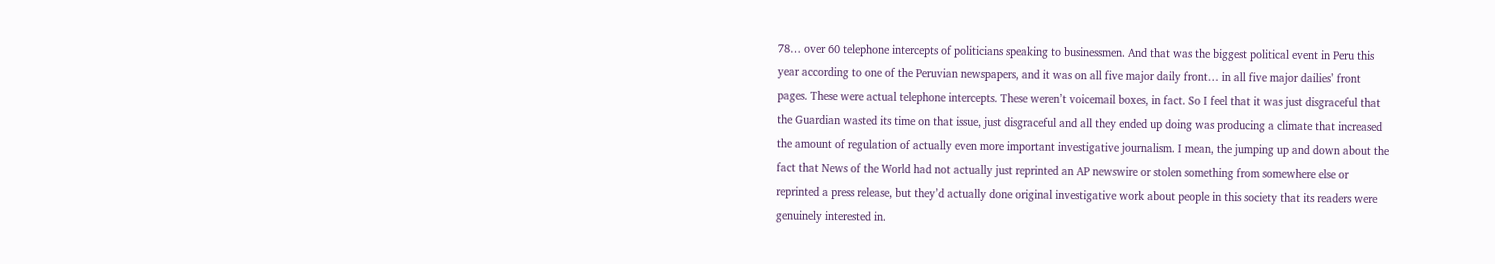78… over 60 telephone intercepts of politicians speaking to businessmen. And that was the biggest political event in Peru this year according to one of the Peruvian newspapers, and it was on all five major daily front… in all five major dailies’ front pages. These were actual telephone intercepts. These weren’t voicemail boxes, in fact. So I feel that it was just disgraceful that the Guardian wasted its time on that issue, just disgraceful and all they ended up doing was producing a climate that increased the amount of regulation of actually even more important investigative journalism. I mean, the jumping up and down about the fact that News of the World had not actually just reprinted an AP newswire or stolen something from somewhere else or reprinted a press release, but they’d actually done original investigative work about people in this society that its readers were genuinely interested in.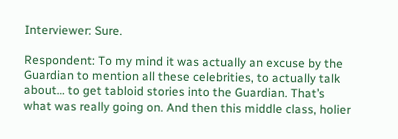Interviewer: Sure.

Respondent: To my mind it was actually an excuse by the Guardian to mention all these celebrities, to actually talk about… to get tabloid stories into the Guardian. That’s what was really going on. And then this middle class, holier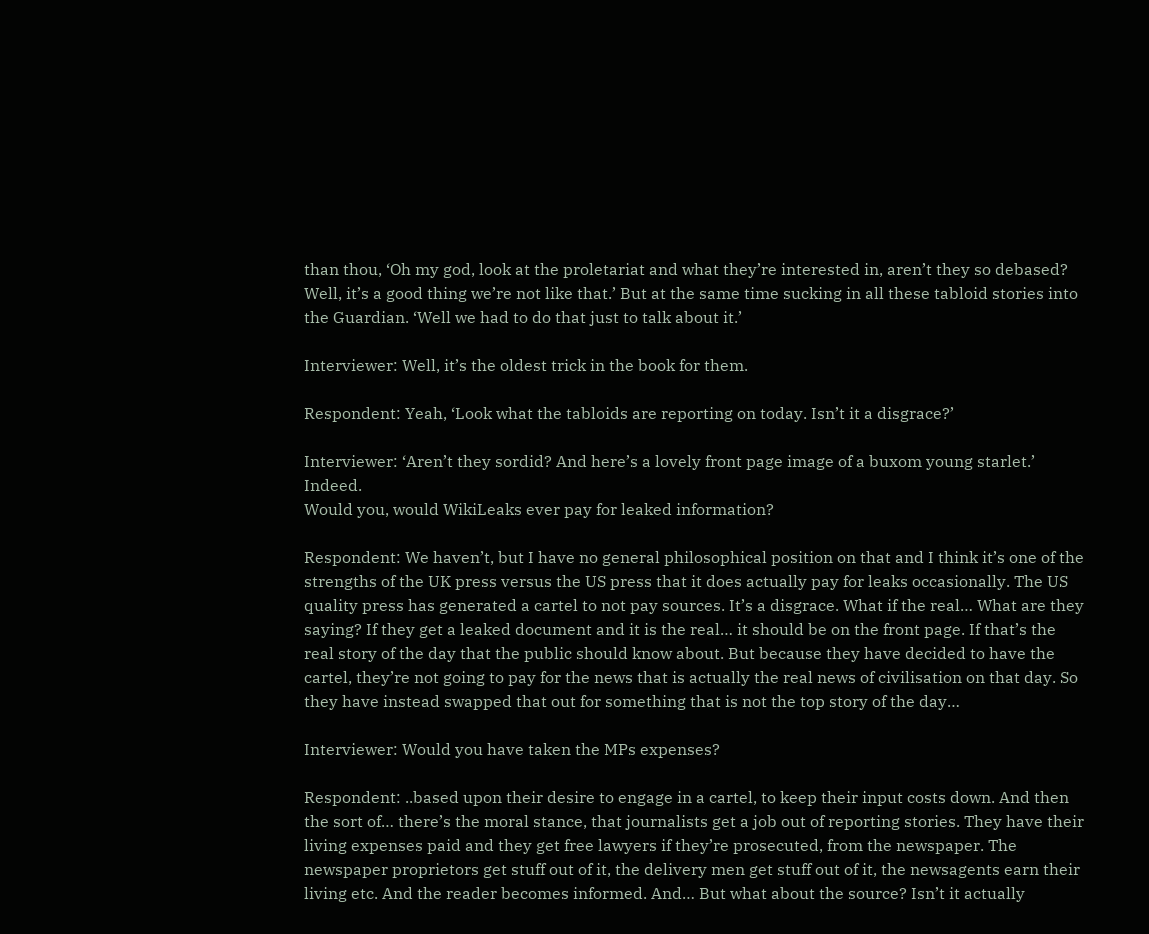than thou, ‘Oh my god, look at the proletariat and what they’re interested in, aren’t they so debased? Well, it’s a good thing we’re not like that.’ But at the same time sucking in all these tabloid stories into the Guardian. ‘Well we had to do that just to talk about it.’

Interviewer: Well, it’s the oldest trick in the book for them.

Respondent: Yeah, ‘Look what the tabloids are reporting on today. Isn’t it a disgrace?’

Interviewer: ‘Aren’t they sordid? And here’s a lovely front page image of a buxom young starlet.’ Indeed.
Would you, would WikiLeaks ever pay for leaked information?

Respondent: We haven’t, but I have no general philosophical position on that and I think it’s one of the strengths of the UK press versus the US press that it does actually pay for leaks occasionally. The US quality press has generated a cartel to not pay sources. It’s a disgrace. What if the real… What are they saying? If they get a leaked document and it is the real… it should be on the front page. If that’s the real story of the day that the public should know about. But because they have decided to have the cartel, they’re not going to pay for the news that is actually the real news of civilisation on that day. So they have instead swapped that out for something that is not the top story of the day…

Interviewer: Would you have taken the MPs expenses?

Respondent: ..based upon their desire to engage in a cartel, to keep their input costs down. And then the sort of… there’s the moral stance, that journalists get a job out of reporting stories. They have their living expenses paid and they get free lawyers if they’re prosecuted, from the newspaper. The newspaper proprietors get stuff out of it, the delivery men get stuff out of it, the newsagents earn their living etc. And the reader becomes informed. And… But what about the source? Isn’t it actually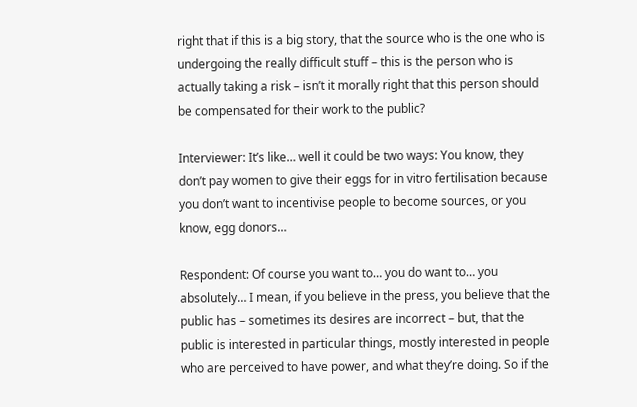right that if this is a big story, that the source who is the one who is undergoing the really difficult stuff – this is the person who is actually taking a risk – isn’t it morally right that this person should be compensated for their work to the public?

Interviewer: It’s like… well it could be two ways: You know, they don’t pay women to give their eggs for in vitro fertilisation because you don’t want to incentivise people to become sources, or you know, egg donors…

Respondent: Of course you want to… you do want to… you absolutely… I mean, if you believe in the press, you believe that the public has – sometimes its desires are incorrect – but, that the public is interested in particular things, mostly interested in people who are perceived to have power, and what they’re doing. So if the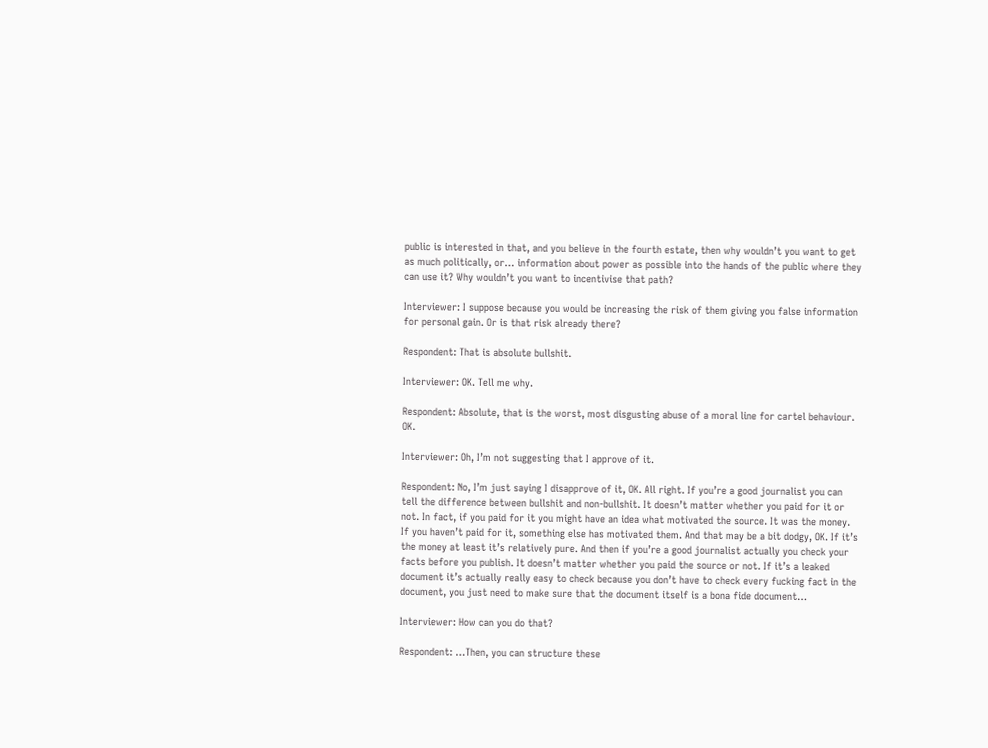public is interested in that, and you believe in the fourth estate, then why wouldn’t you want to get as much politically, or… information about power as possible into the hands of the public where they can use it? Why wouldn’t you want to incentivise that path?

Interviewer: I suppose because you would be increasing the risk of them giving you false information for personal gain. Or is that risk already there?

Respondent: That is absolute bullshit.

Interviewer: OK. Tell me why.

Respondent: Absolute, that is the worst, most disgusting abuse of a moral line for cartel behaviour. OK.

Interviewer: Oh, I’m not suggesting that I approve of it.

Respondent: No, I’m just saying I disapprove of it, OK. All right. If you’re a good journalist you can tell the difference between bullshit and non-bullshit. It doesn’t matter whether you paid for it or not. In fact, if you paid for it you might have an idea what motivated the source. It was the money. If you haven’t paid for it, something else has motivated them. And that may be a bit dodgy, OK. If it’s the money at least it’s relatively pure. And then if you’re a good journalist actually you check your facts before you publish. It doesn’t matter whether you paid the source or not. If it’s a leaked document it’s actually really easy to check because you don’t have to check every fucking fact in the document, you just need to make sure that the document itself is a bona fide document…

Interviewer: How can you do that?

Respondent: …Then, you can structure these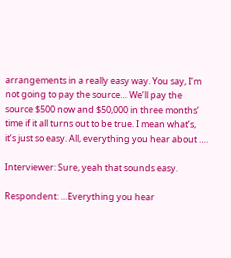arrangements in a really easy way. You say, I’m not going to pay the source… We’ll pay the source $500 now and $50,000 in three months’ time if it all turns out to be true. I mean what’s, it’s just so easy. All, everything you hear about ….

Interviewer: Sure, yeah that sounds easy.

Respondent: …Everything you hear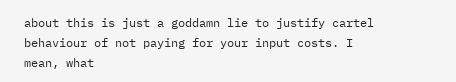about this is just a goddamn lie to justify cartel behaviour of not paying for your input costs. I mean, what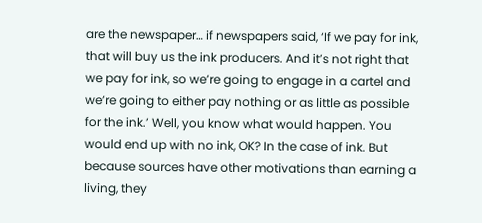are the newspaper… if newspapers said, ‘If we pay for ink, that will buy us the ink producers. And it’s not right that we pay for ink, so we’re going to engage in a cartel and we’re going to either pay nothing or as little as possible for the ink.’ Well, you know what would happen. You would end up with no ink, OK? In the case of ink. But because sources have other motivations than earning a living, they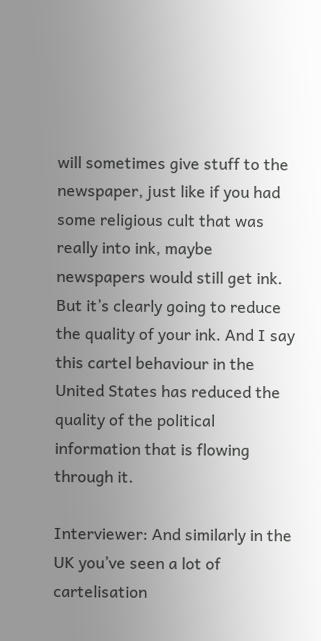will sometimes give stuff to the newspaper, just like if you had some religious cult that was really into ink, maybe newspapers would still get ink. But it’s clearly going to reduce the quality of your ink. And I say this cartel behaviour in the United States has reduced the quality of the political information that is flowing through it.

Interviewer: And similarly in the UK you’ve seen a lot of cartelisation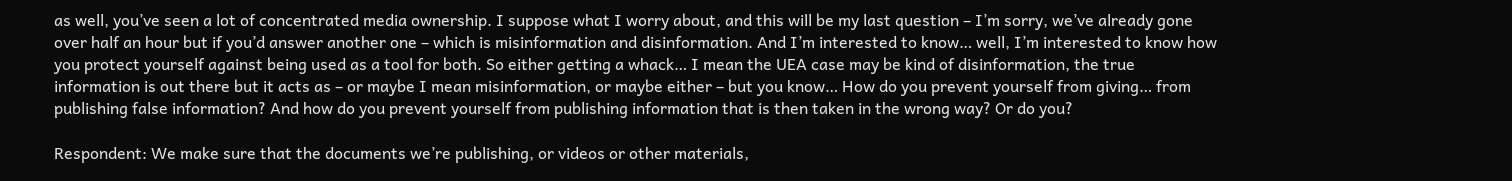as well, you’ve seen a lot of concentrated media ownership. I suppose what I worry about, and this will be my last question – I’m sorry, we’ve already gone over half an hour but if you’d answer another one – which is misinformation and disinformation. And I’m interested to know… well, I’m interested to know how you protect yourself against being used as a tool for both. So either getting a whack… I mean the UEA case may be kind of disinformation, the true information is out there but it acts as – or maybe I mean misinformation, or maybe either – but you know… How do you prevent yourself from giving… from publishing false information? And how do you prevent yourself from publishing information that is then taken in the wrong way? Or do you?

Respondent: We make sure that the documents we’re publishing, or videos or other materials,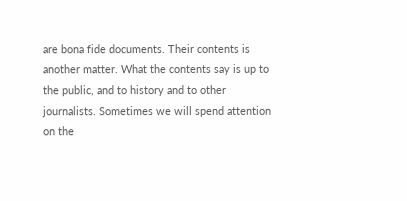are bona fide documents. Their contents is another matter. What the contents say is up to the public, and to history and to other journalists. Sometimes we will spend attention on the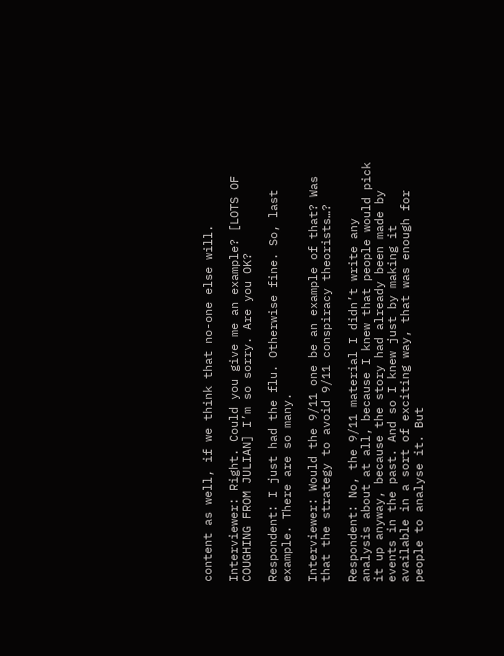content as well, if we think that no-one else will.

Interviewer: Right. Could you give me an example? [LOTS OF COUGHING FROM JULIAN] I’m so sorry. Are you OK?

Respondent: I just had the flu. Otherwise fine. So, last example. There are so many.

Interviewer: Would the 9/11 one be an example of that? Was that the strategy to avoid 9/11 conspiracy theorists…?

Respondent: No, the 9/11 material I didn’t write any analysis about at all, because I knew that people would pick it up anyway, because the story had already been made by events in the past. And so I knew just by making it available in a sort of exciting way, that was enough for people to analyse it. But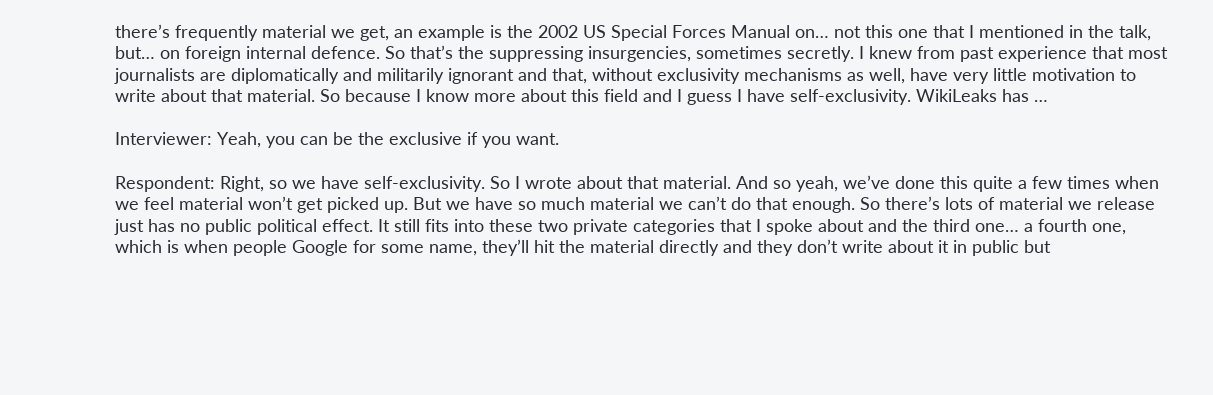there’s frequently material we get, an example is the 2002 US Special Forces Manual on… not this one that I mentioned in the talk, but… on foreign internal defence. So that’s the suppressing insurgencies, sometimes secretly. I knew from past experience that most journalists are diplomatically and militarily ignorant and that, without exclusivity mechanisms as well, have very little motivation to write about that material. So because I know more about this field and I guess I have self-exclusivity. WikiLeaks has …

Interviewer: Yeah, you can be the exclusive if you want.

Respondent: Right, so we have self-exclusivity. So I wrote about that material. And so yeah, we’ve done this quite a few times when we feel material won’t get picked up. But we have so much material we can’t do that enough. So there’s lots of material we release just has no public political effect. It still fits into these two private categories that I spoke about and the third one… a fourth one, which is when people Google for some name, they’ll hit the material directly and they don’t write about it in public but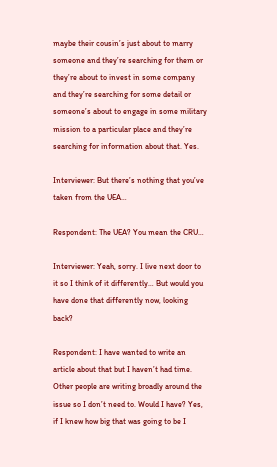maybe their cousin’s just about to marry someone and they’re searching for them or they’re about to invest in some company and they’re searching for some detail or someone’s about to engage in some military mission to a particular place and they’re searching for information about that. Yes.

Interviewer: But there’s nothing that you’ve taken from the UEA…

Respondent: The UEA? You mean the CRU…

Interviewer: Yeah, sorry. I live next door to it so I think of it differently… But would you have done that differently now, looking back?

Respondent: I have wanted to write an article about that but I haven’t had time. Other people are writing broadly around the issue so I don’t need to. Would I have? Yes, if I knew how big that was going to be I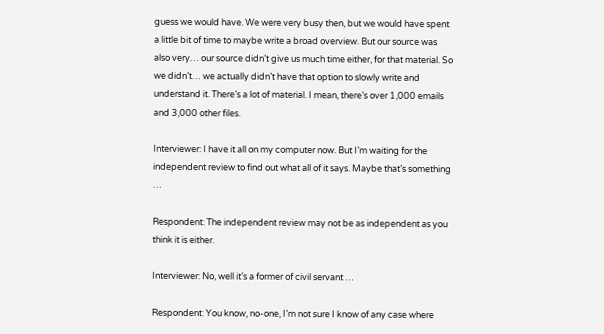guess we would have. We were very busy then, but we would have spent a little bit of time to maybe write a broad overview. But our source was also very… our source didn’t give us much time either, for that material. So we didn’t… we actually didn’t have that option to slowly write and understand it. There’s a lot of material. I mean, there’s over 1,000 emails and 3,000 other files.

Interviewer: I have it all on my computer now. But I’m waiting for the independent review to find out what all of it says. Maybe that’s something …

Respondent: The independent review may not be as independent as you think it is either.

Interviewer: No, well it’s a former of civil servant …

Respondent: You know, no-one, I’m not sure I know of any case where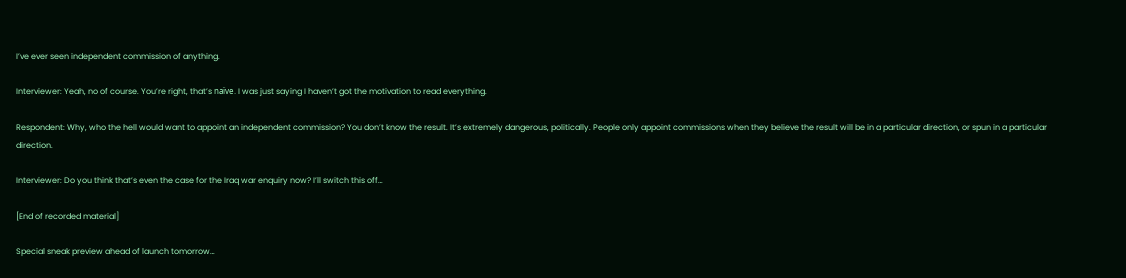I’ve ever seen independent commission of anything.

Interviewer: Yeah, no of course. You’re right, that’s naïve. I was just saying I haven’t got the motivation to read everything.

Respondent: Why, who the hell would want to appoint an independent commission? You don’t know the result. It’s extremely dangerous, politically. People only appoint commissions when they believe the result will be in a particular direction, or spun in a particular direction.

Interviewer: Do you think that’s even the case for the Iraq war enquiry now? I’ll switch this off…

[End of recorded material]

Special sneak preview ahead of launch tomorrow…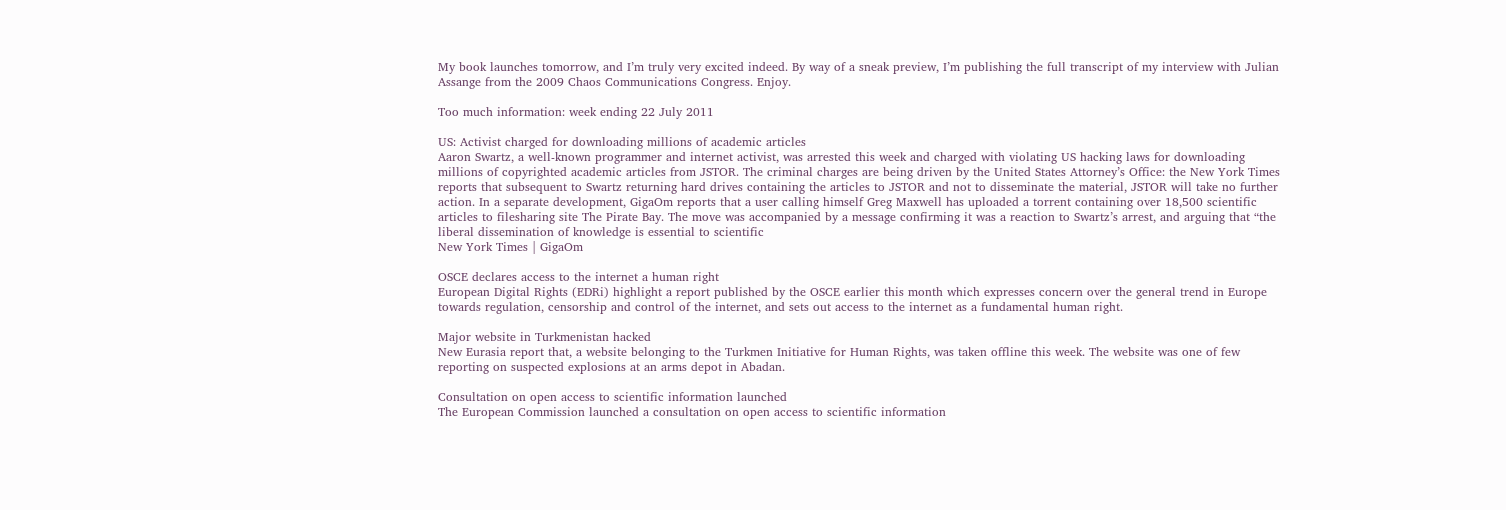My book launches tomorrow, and I’m truly very excited indeed. By way of a sneak preview, I’m publishing the full transcript of my interview with Julian Assange from the 2009 Chaos Communications Congress. Enjoy.

Too much information: week ending 22 July 2011

US: Activist charged for downloading millions of academic articles
Aaron Swartz, a well-known programmer and internet activist, was arrested this week and charged with violating US hacking laws for downloading millions of copyrighted academic articles from JSTOR. The criminal charges are being driven by the United States Attorney’s Office: the New York Times reports that subsequent to Swartz returning hard drives containing the articles to JSTOR and not to disseminate the material, JSTOR will take no further action. In a separate development, GigaOm reports that a user calling himself Greg Maxwell has uploaded a torrent containing over 18,500 scientific articles to filesharing site The Pirate Bay. The move was accompanied by a message confirming it was a reaction to Swartz’s arrest, and arguing that “the liberal dissemination of knowledge is essential to scientific
New York Times | GigaOm

OSCE declares access to the internet a human right
European Digital Rights (EDRi) highlight a report published by the OSCE earlier this month which expresses concern over the general trend in Europe towards regulation, censorship and control of the internet, and sets out access to the internet as a fundamental human right.

Major website in Turkmenistan hacked
New Eurasia report that, a website belonging to the Turkmen Initiative for Human Rights, was taken offline this week. The website was one of few reporting on suspected explosions at an arms depot in Abadan.

Consultation on open access to scientific information launched
The European Commission launched a consultation on open access to scientific information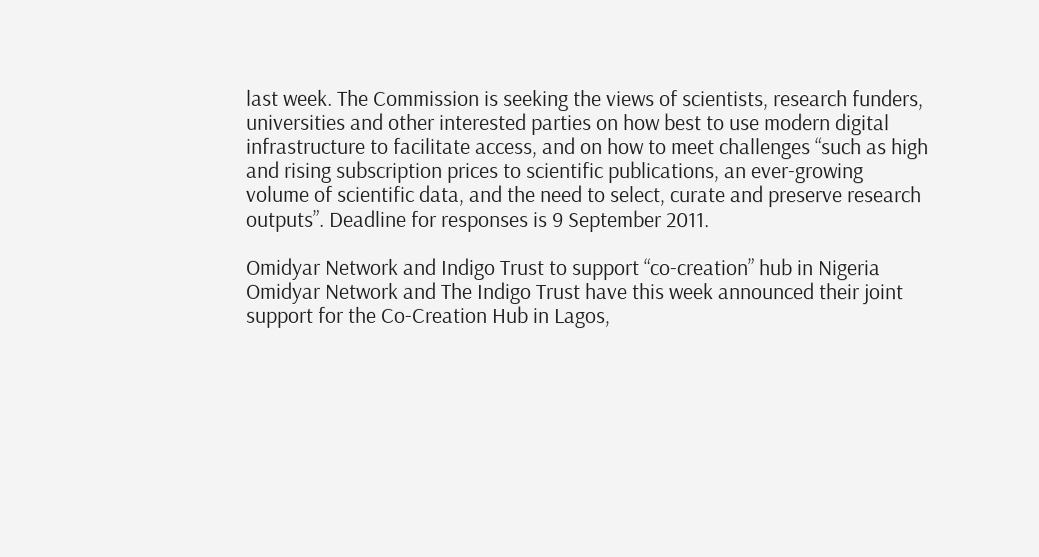last week. The Commission is seeking the views of scientists, research funders, universities and other interested parties on how best to use modern digital infrastructure to facilitate access, and on how to meet challenges “such as high and rising subscription prices to scientific publications, an ever-growing volume of scientific data, and the need to select, curate and preserve research outputs”. Deadline for responses is 9 September 2011.

Omidyar Network and Indigo Trust to support “co-creation” hub in Nigeria
Omidyar Network and The Indigo Trust have this week announced their joint support for the Co-Creation Hub in Lagos,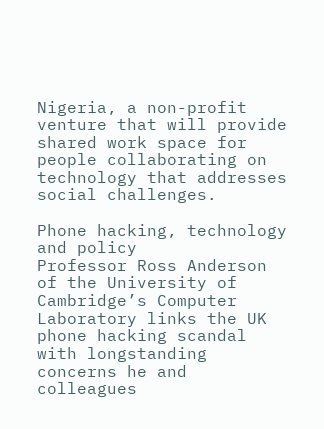Nigeria, a non-profit venture that will provide shared work space for people collaborating on technology that addresses social challenges.

Phone hacking, technology and policy
Professor Ross Anderson of the University of Cambridge’s Computer Laboratory links the UK phone hacking scandal with longstanding concerns he and colleagues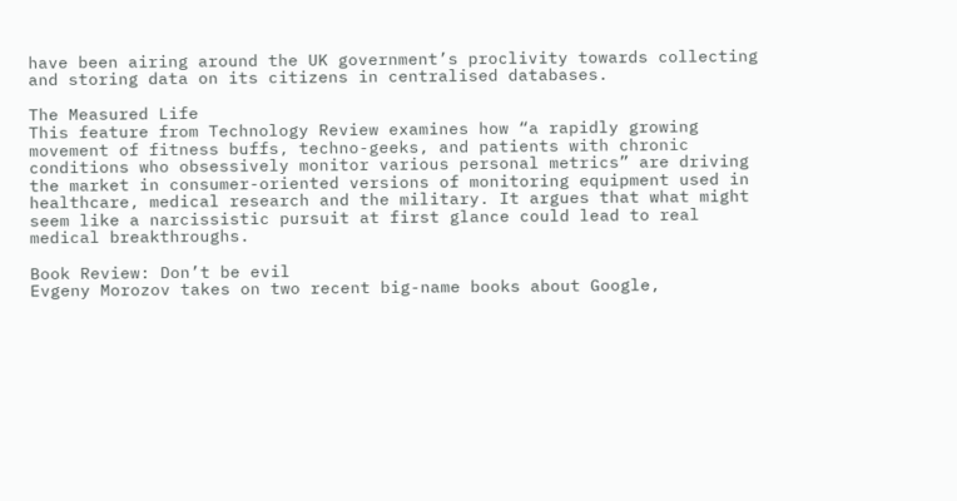have been airing around the UK government’s proclivity towards collecting and storing data on its citizens in centralised databases.

The Measured Life
This feature from Technology Review examines how “a rapidly growing movement of fitness buffs, techno-geeks, and patients with chronic conditions who obsessively monitor various personal metrics” are driving the market in consumer-oriented versions of monitoring equipment used in healthcare, medical research and the military. It argues that what might seem like a narcissistic pursuit at first glance could lead to real medical breakthroughs.

Book Review: Don’t be evil
Evgeny Morozov takes on two recent big-name books about Google,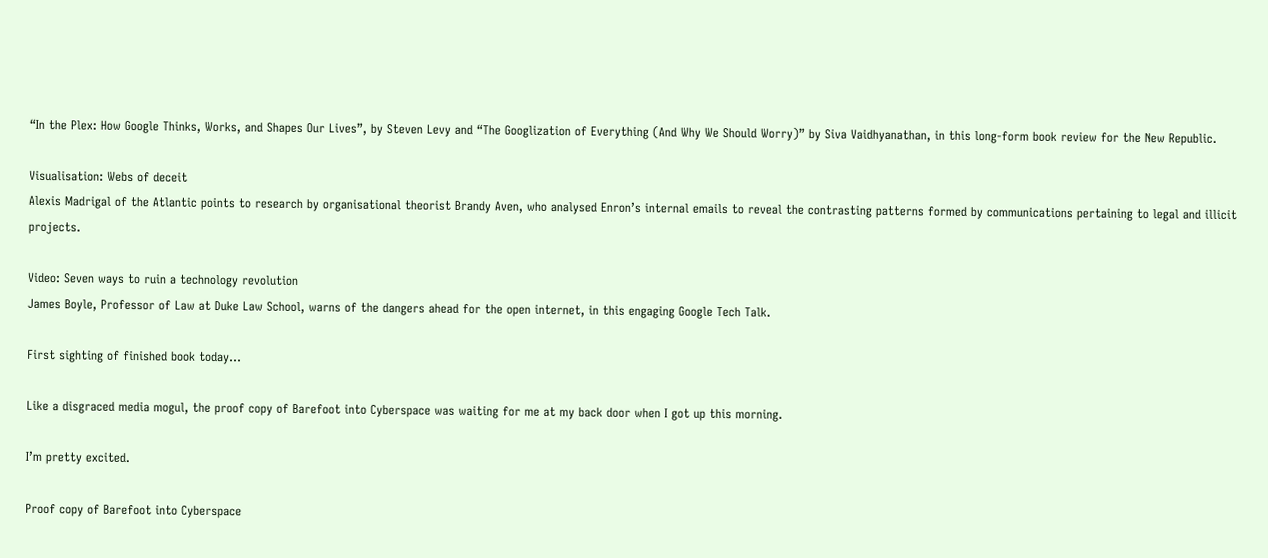“In the Plex: How Google Thinks, Works, and Shapes Our Lives”, by Steven Levy and “The Googlization of Everything (And Why We Should Worry)” by Siva Vaidhyanathan, in this long-form book review for the New Republic.

Visualisation: Webs of deceit
Alexis Madrigal of the Atlantic points to research by organisational theorist Brandy Aven, who analysed Enron’s internal emails to reveal the contrasting patterns formed by communications pertaining to legal and illicit projects.

Video: Seven ways to ruin a technology revolution
James Boyle, Professor of Law at Duke Law School, warns of the dangers ahead for the open internet, in this engaging Google Tech Talk.

First sighting of finished book today…

Like a disgraced media mogul, the proof copy of Barefoot into Cyberspace was waiting for me at my back door when I got up this morning.

I’m pretty excited.

Proof copy of Barefoot into Cyberspace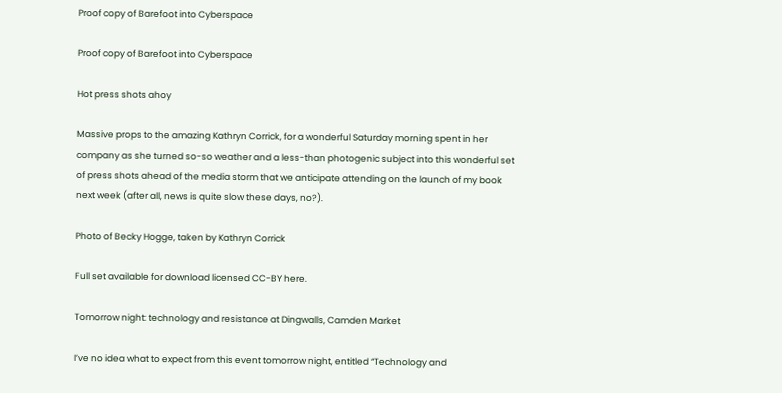Proof copy of Barefoot into Cyberspace

Proof copy of Barefoot into Cyberspace

Hot press shots ahoy

Massive props to the amazing Kathryn Corrick, for a wonderful Saturday morning spent in her company as she turned so-so weather and a less-than photogenic subject into this wonderful set of press shots ahead of the media storm that we anticipate attending on the launch of my book next week (after all, news is quite slow these days, no?).

Photo of Becky Hogge, taken by Kathryn Corrick

Full set available for download licensed CC-BY here.

Tomorrow night: technology and resistance at Dingwalls, Camden Market

I’ve no idea what to expect from this event tomorrow night, entitled “Technology and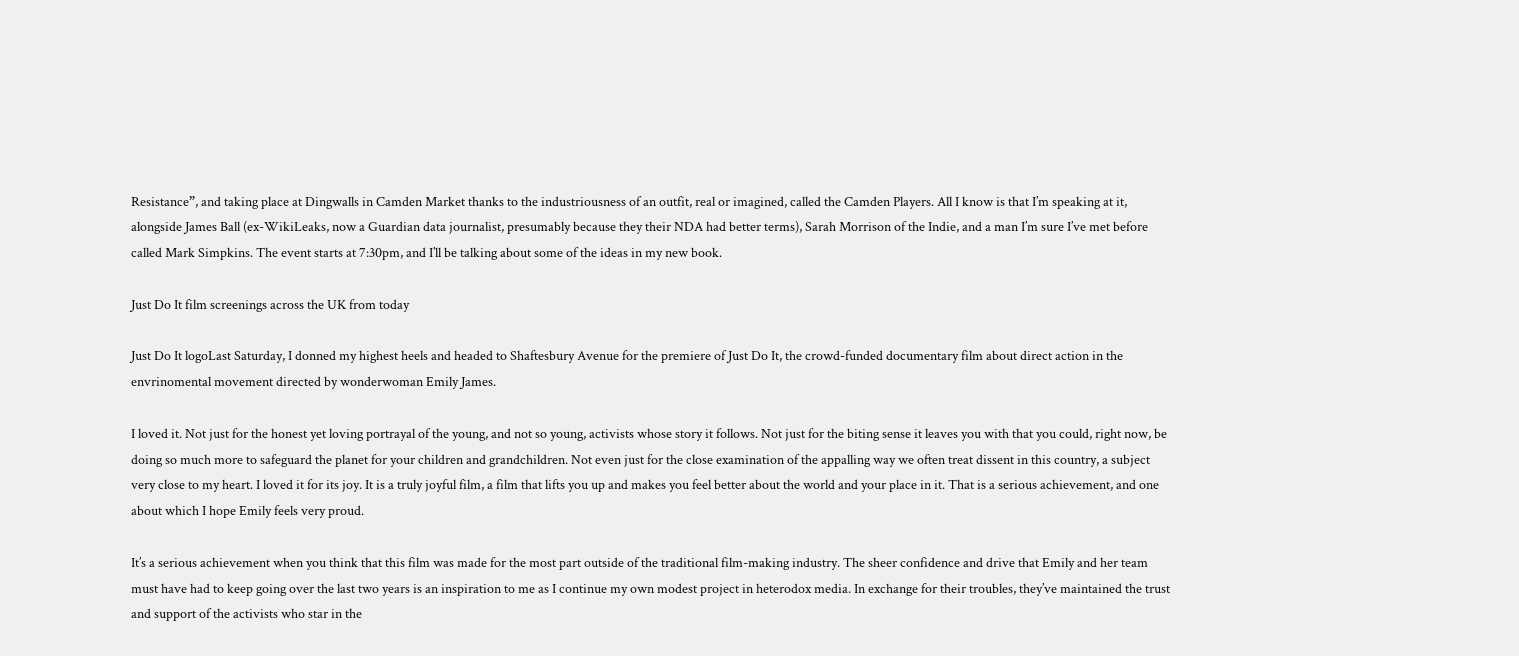Resistance”, and taking place at Dingwalls in Camden Market thanks to the industriousness of an outfit, real or imagined, called the Camden Players. All I know is that I’m speaking at it, alongside James Ball (ex-WikiLeaks, now a Guardian data journalist, presumably because they their NDA had better terms), Sarah Morrison of the Indie, and a man I’m sure I’ve met before called Mark Simpkins. The event starts at 7:30pm, and I’ll be talking about some of the ideas in my new book.

Just Do It film screenings across the UK from today

Just Do It logoLast Saturday, I donned my highest heels and headed to Shaftesbury Avenue for the premiere of Just Do It, the crowd-funded documentary film about direct action in the envrinomental movement directed by wonderwoman Emily James.

I loved it. Not just for the honest yet loving portrayal of the young, and not so young, activists whose story it follows. Not just for the biting sense it leaves you with that you could, right now, be doing so much more to safeguard the planet for your children and grandchildren. Not even just for the close examination of the appalling way we often treat dissent in this country, a subject very close to my heart. I loved it for its joy. It is a truly joyful film, a film that lifts you up and makes you feel better about the world and your place in it. That is a serious achievement, and one about which I hope Emily feels very proud.

It’s a serious achievement when you think that this film was made for the most part outside of the traditional film-making industry. The sheer confidence and drive that Emily and her team must have had to keep going over the last two years is an inspiration to me as I continue my own modest project in heterodox media. In exchange for their troubles, they’ve maintained the trust and support of the activists who star in the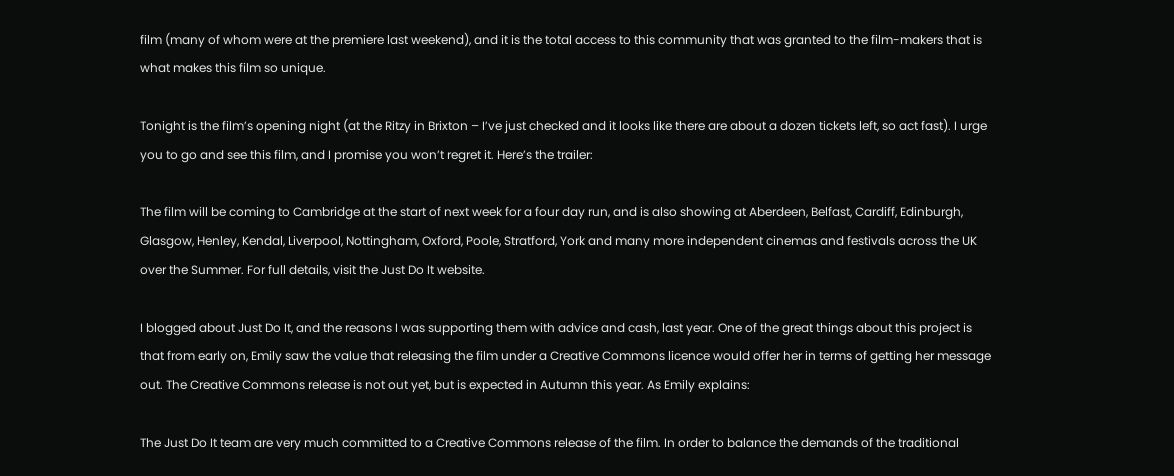film (many of whom were at the premiere last weekend), and it is the total access to this community that was granted to the film-makers that is what makes this film so unique.

Tonight is the film’s opening night (at the Ritzy in Brixton – I’ve just checked and it looks like there are about a dozen tickets left, so act fast). I urge you to go and see this film, and I promise you won’t regret it. Here’s the trailer:

The film will be coming to Cambridge at the start of next week for a four day run, and is also showing at Aberdeen, Belfast, Cardiff, Edinburgh, Glasgow, Henley, Kendal, Liverpool, Nottingham, Oxford, Poole, Stratford, York and many more independent cinemas and festivals across the UK over the Summer. For full details, visit the Just Do It website.

I blogged about Just Do It, and the reasons I was supporting them with advice and cash, last year. One of the great things about this project is that from early on, Emily saw the value that releasing the film under a Creative Commons licence would offer her in terms of getting her message out. The Creative Commons release is not out yet, but is expected in Autumn this year. As Emily explains:

The Just Do It team are very much committed to a Creative Commons release of the film. In order to balance the demands of the traditional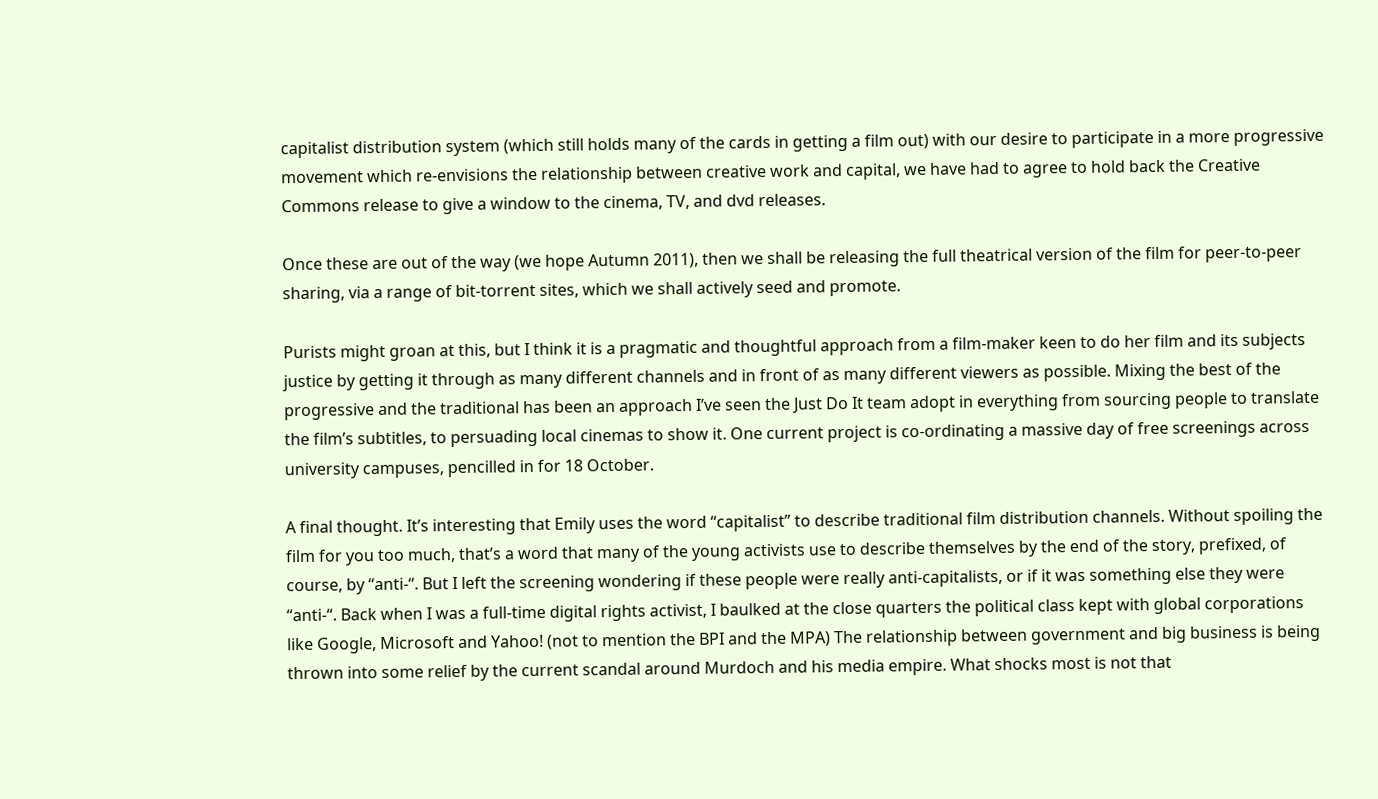capitalist distribution system (which still holds many of the cards in getting a film out) with our desire to participate in a more progressive movement which re-envisions the relationship between creative work and capital, we have had to agree to hold back the Creative Commons release to give a window to the cinema, TV, and dvd releases.

Once these are out of the way (we hope Autumn 2011), then we shall be releasing the full theatrical version of the film for peer-to-peer sharing, via a range of bit-torrent sites, which we shall actively seed and promote.

Purists might groan at this, but I think it is a pragmatic and thoughtful approach from a film-maker keen to do her film and its subjects justice by getting it through as many different channels and in front of as many different viewers as possible. Mixing the best of the progressive and the traditional has been an approach I’ve seen the Just Do It team adopt in everything from sourcing people to translate the film’s subtitles, to persuading local cinemas to show it. One current project is co-ordinating a massive day of free screenings across university campuses, pencilled in for 18 October.

A final thought. It’s interesting that Emily uses the word “capitalist” to describe traditional film distribution channels. Without spoiling the film for you too much, that’s a word that many of the young activists use to describe themselves by the end of the story, prefixed, of course, by “anti-“. But I left the screening wondering if these people were really anti-capitalists, or if it was something else they were “anti-“. Back when I was a full-time digital rights activist, I baulked at the close quarters the political class kept with global corporations like Google, Microsoft and Yahoo! (not to mention the BPI and the MPA) The relationship between government and big business is being thrown into some relief by the current scandal around Murdoch and his media empire. What shocks most is not that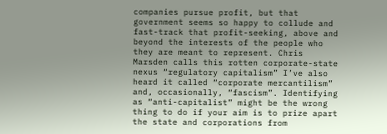companies pursue profit, but that government seems so happy to collude and fast-track that profit-seeking, above and beyond the interests of the people who they are meant to represent. Chris Marsden calls this rotten corporate-state nexus “regulatory capitalism” I’ve also heard it called “corporate mercantilism” and, occasionally, “fascism”. Identifying as “anti-capitalist” might be the wrong thing to do if your aim is to prize apart the state and corporations from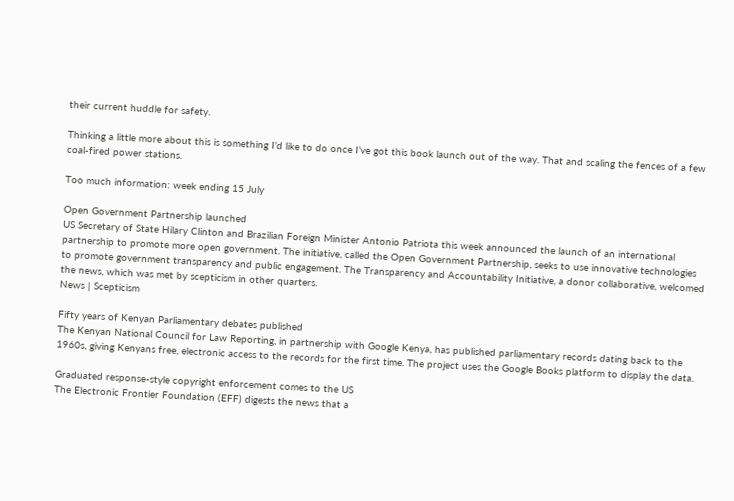their current huddle for safety.

Thinking a little more about this is something I’d like to do once I’ve got this book launch out of the way. That and scaling the fences of a few coal-fired power stations.

Too much information: week ending 15 July

Open Government Partnership launched
US Secretary of State Hilary Clinton and Brazilian Foreign Minister Antonio Patriota this week announced the launch of an international partnership to promote more open government. The initiative, called the Open Government Partnership, seeks to use innovative technologies to promote government transparency and public engagement. The Transparency and Accountability Initiative, a donor collaborative, welcomed the news, which was met by scepticism in other quarters.
News | Scepticism

Fifty years of Kenyan Parliamentary debates published
The Kenyan National Council for Law Reporting, in partnership with Google Kenya, has published parliamentary records dating back to the 1960s, giving Kenyans free, electronic access to the records for the first time. The project uses the Google Books platform to display the data.

Graduated response-style copyright enforcement comes to the US
The Electronic Frontier Foundation (EFF) digests the news that a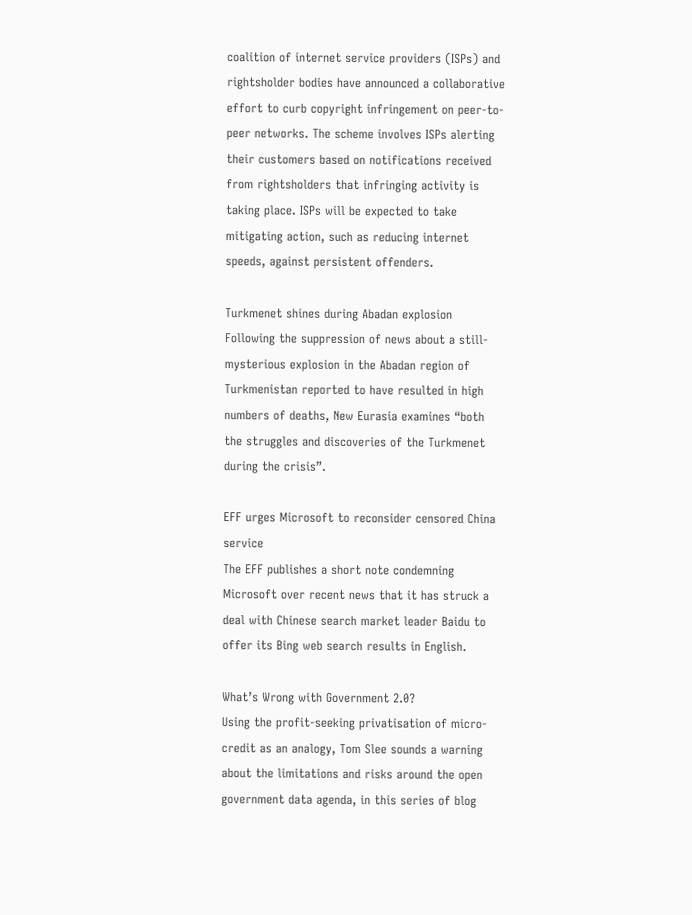coalition of internet service providers (ISPs) and rightsholder bodies have announced a collaborative effort to curb copyright infringement on peer-to-peer networks. The scheme involves ISPs alerting their customers based on notifications received from rightsholders that infringing activity is taking place. ISPs will be expected to take mitigating action, such as reducing internet speeds, against persistent offenders.

Turkmenet shines during Abadan explosion
Following the suppression of news about a still-mysterious explosion in the Abadan region of Turkmenistan reported to have resulted in high numbers of deaths, New Eurasia examines “both the struggles and discoveries of the Turkmenet during the crisis”.

EFF urges Microsoft to reconsider censored China service
The EFF publishes a short note condemning Microsoft over recent news that it has struck a deal with Chinese search market leader Baidu to offer its Bing web search results in English.

What’s Wrong with Government 2.0?
Using the profit-seeking privatisation of micro-credit as an analogy, Tom Slee sounds a warning about the limitations and risks around the open government data agenda, in this series of blog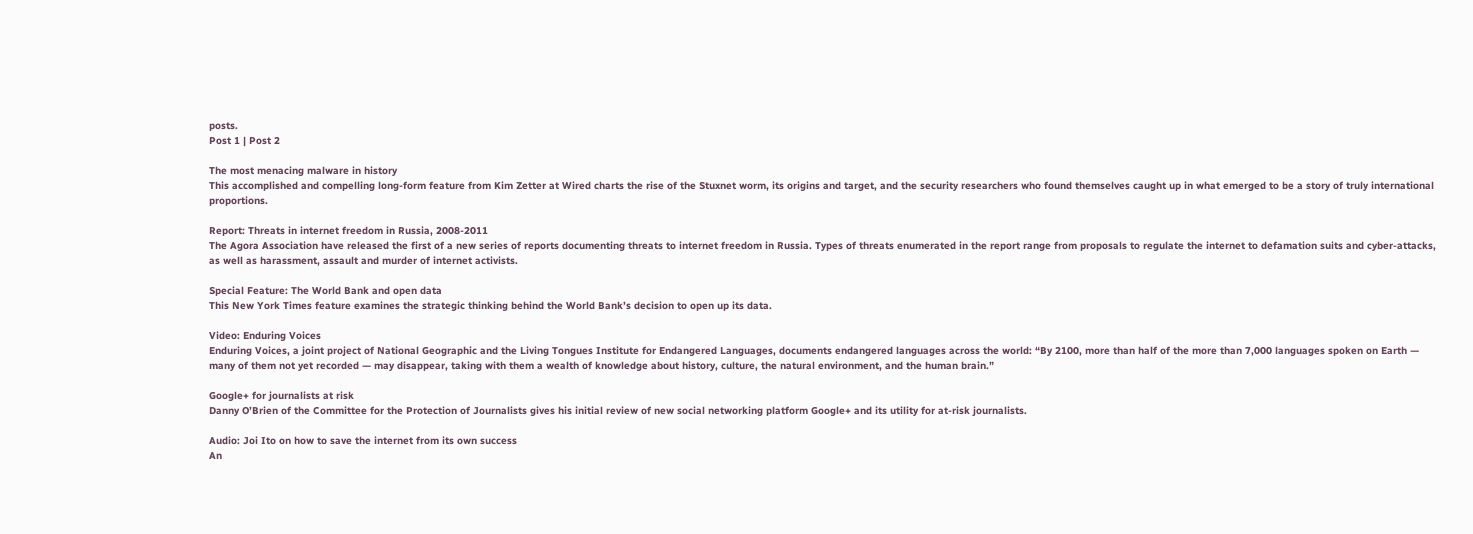posts.
Post 1 | Post 2

The most menacing malware in history
This accomplished and compelling long-form feature from Kim Zetter at Wired charts the rise of the Stuxnet worm, its origins and target, and the security researchers who found themselves caught up in what emerged to be a story of truly international proportions.

Report: Threats in internet freedom in Russia, 2008-2011
The Agora Association have released the first of a new series of reports documenting threats to internet freedom in Russia. Types of threats enumerated in the report range from proposals to regulate the internet to defamation suits and cyber-attacks, as well as harassment, assault and murder of internet activists.

Special Feature: The World Bank and open data
This New York Times feature examines the strategic thinking behind the World Bank’s decision to open up its data.

Video: Enduring Voices
Enduring Voices, a joint project of National Geographic and the Living Tongues Institute for Endangered Languages, documents endangered languages across the world: “By 2100, more than half of the more than 7,000 languages spoken on Earth — many of them not yet recorded — may disappear, taking with them a wealth of knowledge about history, culture, the natural environment, and the human brain.”

Google+ for journalists at risk
Danny O’Brien of the Committee for the Protection of Journalists gives his initial review of new social networking platform Google+ and its utility for at-risk journalists.

Audio: Joi Ito on how to save the internet from its own success
An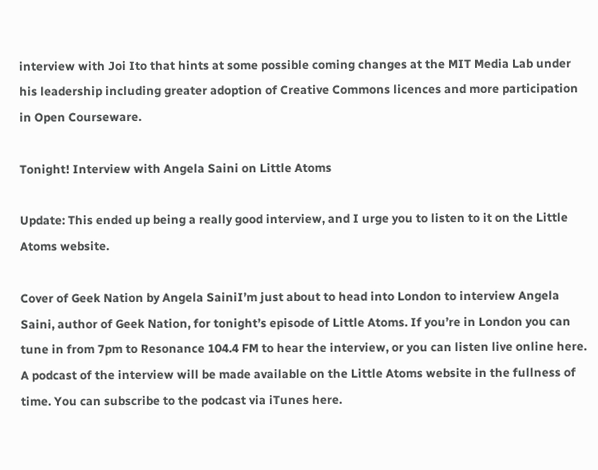interview with Joi Ito that hints at some possible coming changes at the MIT Media Lab under his leadership including greater adoption of Creative Commons licences and more participation in Open Courseware.

Tonight! Interview with Angela Saini on Little Atoms

Update: This ended up being a really good interview, and I urge you to listen to it on the Little Atoms website.

Cover of Geek Nation by Angela SainiI’m just about to head into London to interview Angela Saini, author of Geek Nation, for tonight’s episode of Little Atoms. If you’re in London you can tune in from 7pm to Resonance 104.4 FM to hear the interview, or you can listen live online here. A podcast of the interview will be made available on the Little Atoms website in the fullness of time. You can subscribe to the podcast via iTunes here.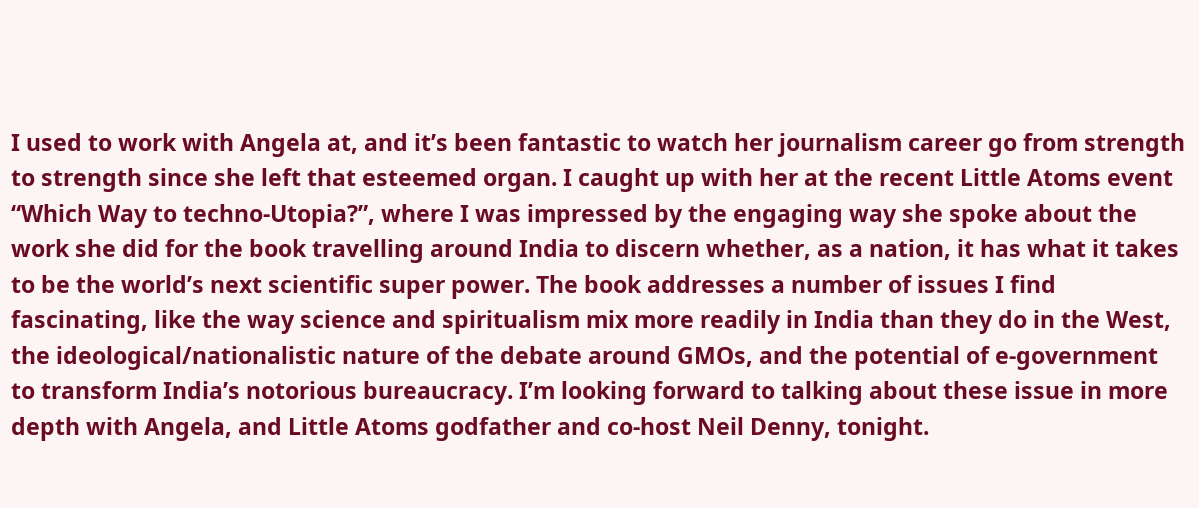I used to work with Angela at, and it’s been fantastic to watch her journalism career go from strength to strength since she left that esteemed organ. I caught up with her at the recent Little Atoms event “Which Way to techno-Utopia?”, where I was impressed by the engaging way she spoke about the work she did for the book travelling around India to discern whether, as a nation, it has what it takes to be the world’s next scientific super power. The book addresses a number of issues I find fascinating, like the way science and spiritualism mix more readily in India than they do in the West, the ideological/nationalistic nature of the debate around GMOs, and the potential of e-government to transform India’s notorious bureaucracy. I’m looking forward to talking about these issue in more depth with Angela, and Little Atoms godfather and co-host Neil Denny, tonight.